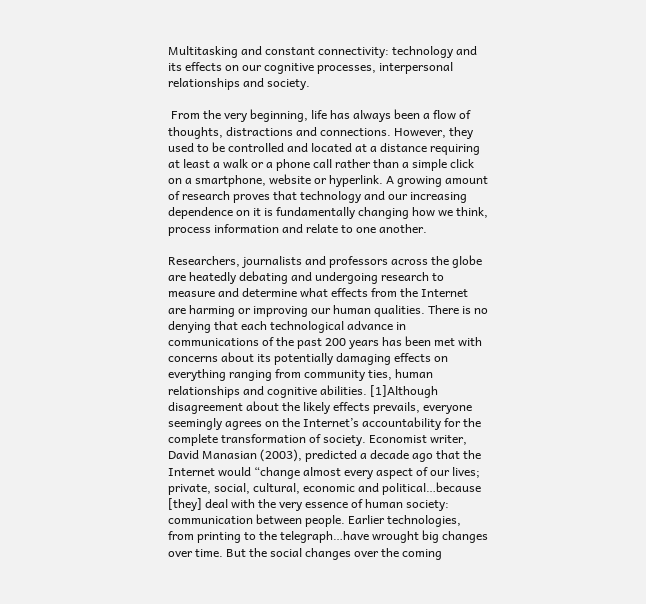Multitasking and constant connectivity: technology and its effects on our cognitive processes, interpersonal relationships and society.

 From the very beginning, life has always been a flow of thoughts, distractions and connections. However, they used to be controlled and located at a distance requiring at least a walk or a phone call rather than a simple click on a smartphone, website or hyperlink. A growing amount of research proves that technology and our increasing dependence on it is fundamentally changing how we think, process information and relate to one another.

Researchers, journalists and professors across the globe are heatedly debating and undergoing research to measure and determine what effects from the Internet are harming or improving our human qualities. There is no denying that each technological advance in communications of the past 200 years has been met with concerns about its potentially damaging effects on everything ranging from community ties, human relationships and cognitive abilities. [1]Although disagreement about the likely effects prevails, everyone seemingly agrees on the Internet’s accountability for the complete transformation of society. Economist writer, David Manasian (2003), predicted a decade ago that the Internet would “change almost every aspect of our lives; private, social, cultural, economic and political…because [they] deal with the very essence of human society: communication between people. Earlier technologies, from printing to the telegraph…have wrought big changes over time. But the social changes over the coming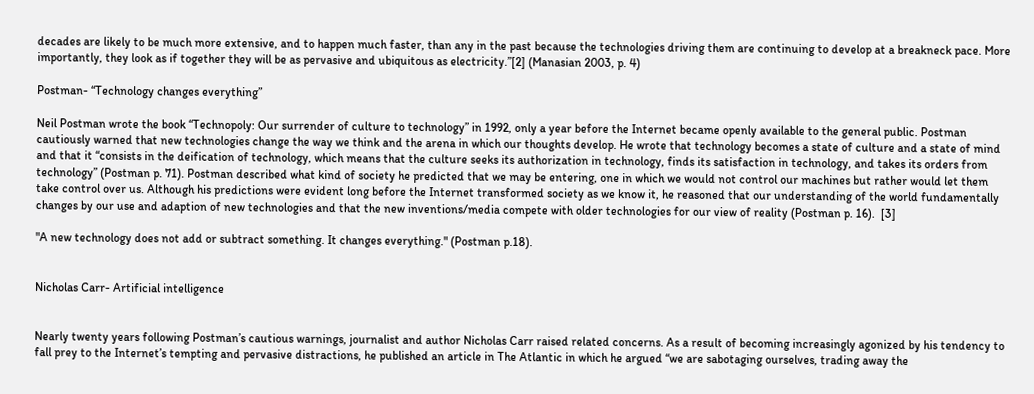decades are likely to be much more extensive, and to happen much faster, than any in the past because the technologies driving them are continuing to develop at a breakneck pace. More importantly, they look as if together they will be as pervasive and ubiquitous as electricity.”[2] (Manasian 2003, p. 4)

Postman- “Technology changes everything”

Neil Postman wrote the book “Technopoly: Our surrender of culture to technology” in 1992, only a year before the Internet became openly available to the general public. Postman cautiously warned that new technologies change the way we think and the arena in which our thoughts develop. He wrote that technology becomes a state of culture and a state of mind and that it “consists in the deification of technology, which means that the culture seeks its authorization in technology, finds its satisfaction in technology, and takes its orders from technology” (Postman p. 71). Postman described what kind of society he predicted that we may be entering, one in which we would not control our machines but rather would let them take control over us. Although his predictions were evident long before the Internet transformed society as we know it, he reasoned that our understanding of the world fundamentally changes by our use and adaption of new technologies and that the new inventions/media compete with older technologies for our view of reality (Postman p. 16).  [3]

"A new technology does not add or subtract something. It changes everything." (Postman p.18).


Nicholas Carr- Artificial intelligence


Nearly twenty years following Postman’s cautious warnings, journalist and author Nicholas Carr raised related concerns. As a result of becoming increasingly agonized by his tendency to fall prey to the Internet’s tempting and pervasive distractions, he published an article in The Atlantic in which he argued “we are sabotaging ourselves, trading away the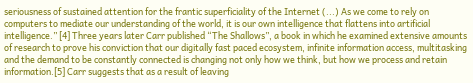seriousness of sustained attention for the frantic superficiality of the Internet (...) As we come to rely on computers to mediate our understanding of the world, it is our own intelligence that flattens into artificial intelligence.” [4] Three years later Carr published “The Shallows”, a book in which he examined extensive amounts of research to prove his conviction that our digitally fast paced ecosystem, infinite information access, multitasking and the demand to be constantly connected is changing not only how we think, but how we process and retain information.[5] Carr suggests that as a result of leaving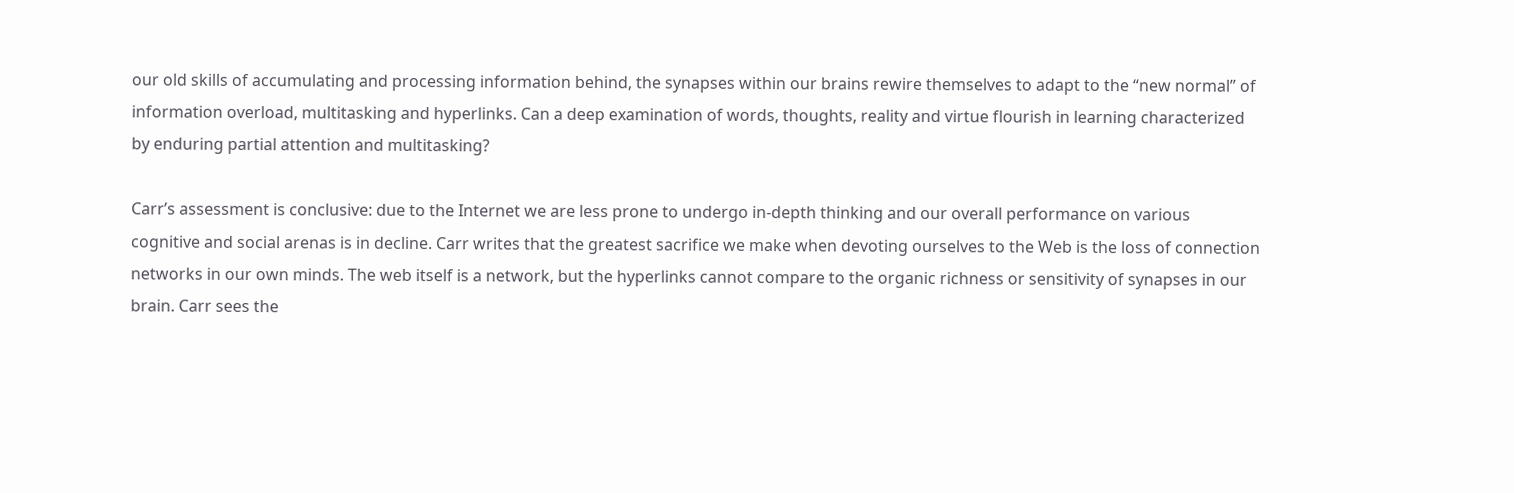our old skills of accumulating and processing information behind, the synapses within our brains rewire themselves to adapt to the “new normal” of information overload, multitasking and hyperlinks. Can a deep examination of words, thoughts, reality and virtue flourish in learning characterized by enduring partial attention and multitasking?

Carr’s assessment is conclusive: due to the Internet we are less prone to undergo in-depth thinking and our overall performance on various cognitive and social arenas is in decline. Carr writes that the greatest sacrifice we make when devoting ourselves to the Web is the loss of connection networks in our own minds. The web itself is a network, but the hyperlinks cannot compare to the organic richness or sensitivity of synapses in our brain. Carr sees the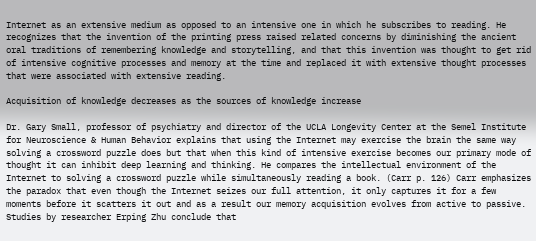Internet as an extensive medium as opposed to an intensive one in which he subscribes to reading. He recognizes that the invention of the printing press raised related concerns by diminishing the ancient oral traditions of remembering knowledge and storytelling, and that this invention was thought to get rid of intensive cognitive processes and memory at the time and replaced it with extensive thought processes that were associated with extensive reading.

Acquisition of knowledge decreases as the sources of knowledge increase

Dr. Gary Small, professor of psychiatry and director of the UCLA Longevity Center at the Semel Institute for Neuroscience & Human Behavior explains that using the Internet may exercise the brain the same way solving a crossword puzzle does but that when this kind of intensive exercise becomes our primary mode of thought it can inhibit deep learning and thinking. He compares the intellectual environment of the Internet to solving a crossword puzzle while simultaneously reading a book. (Carr p. 126) Carr emphasizes the paradox that even though the Internet seizes our full attention, it only captures it for a few moments before it scatters it out and as a result our memory acquisition evolves from active to passive. Studies by researcher Erping Zhu conclude that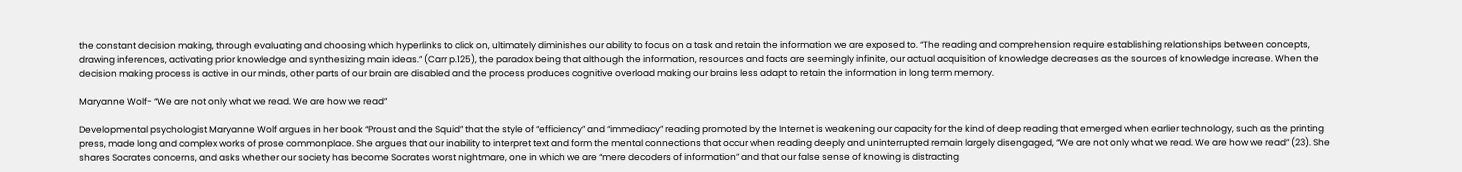the constant decision making, through evaluating and choosing which hyperlinks to click on, ultimately diminishes our ability to focus on a task and retain the information we are exposed to. “The reading and comprehension require establishing relationships between concepts, drawing inferences, activating prior knowledge and synthesizing main ideas.” (Carr p.125), the paradox being that although the information, resources and facts are seemingly infinite, our actual acquisition of knowledge decreases as the sources of knowledge increase. When the decision making process is active in our minds, other parts of our brain are disabled and the process produces cognitive overload making our brains less adapt to retain the information in long term memory.

Maryanne Wolf- “We are not only what we read. We are how we read”

Developmental psychologist Maryanne Wolf argues in her book “Proust and the Squid” that the style of “efficiency” and “immediacy” reading promoted by the Internet is weakening our capacity for the kind of deep reading that emerged when earlier technology, such as the printing press, made long and complex works of prose commonplace. She argues that our inability to interpret text and form the mental connections that occur when reading deeply and uninterrupted remain largely disengaged, “We are not only what we read. We are how we read” (23). She shares Socrates concerns, and asks whether our society has become Socrates worst nightmare, one in which we are “mere decoders of information” and that our false sense of knowing is distracting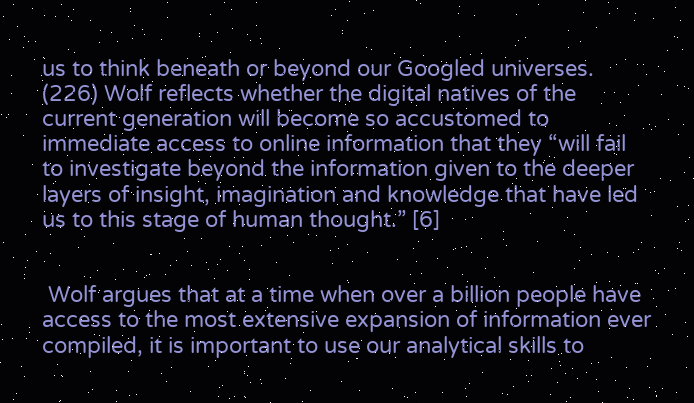us to think beneath or beyond our Googled universes. (226) Wolf reflects whether the digital natives of the current generation will become so accustomed to immediate access to online information that they “will fail to investigate beyond the information given to the deeper layers of insight, imagination and knowledge that have led us to this stage of human thought.” [6]


 Wolf argues that at a time when over a billion people have access to the most extensive expansion of information ever compiled, it is important to use our analytical skills to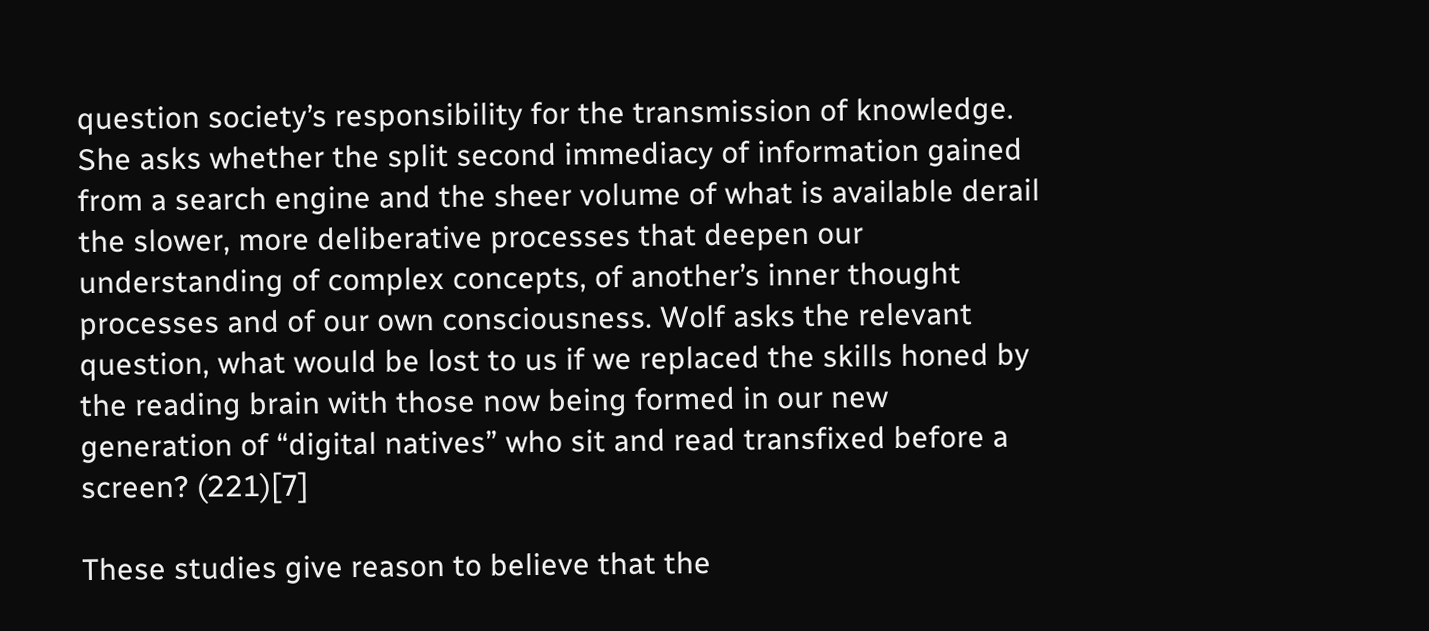question society’s responsibility for the transmission of knowledge. She asks whether the split second immediacy of information gained from a search engine and the sheer volume of what is available derail the slower, more deliberative processes that deepen our understanding of complex concepts, of another’s inner thought processes and of our own consciousness. Wolf asks the relevant question, what would be lost to us if we replaced the skills honed by the reading brain with those now being formed in our new generation of “digital natives” who sit and read transfixed before a screen? (221)[7]

These studies give reason to believe that the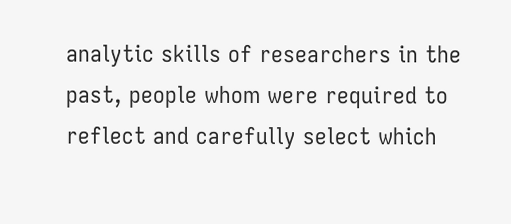analytic skills of researchers in the past, people whom were required to reflect and carefully select which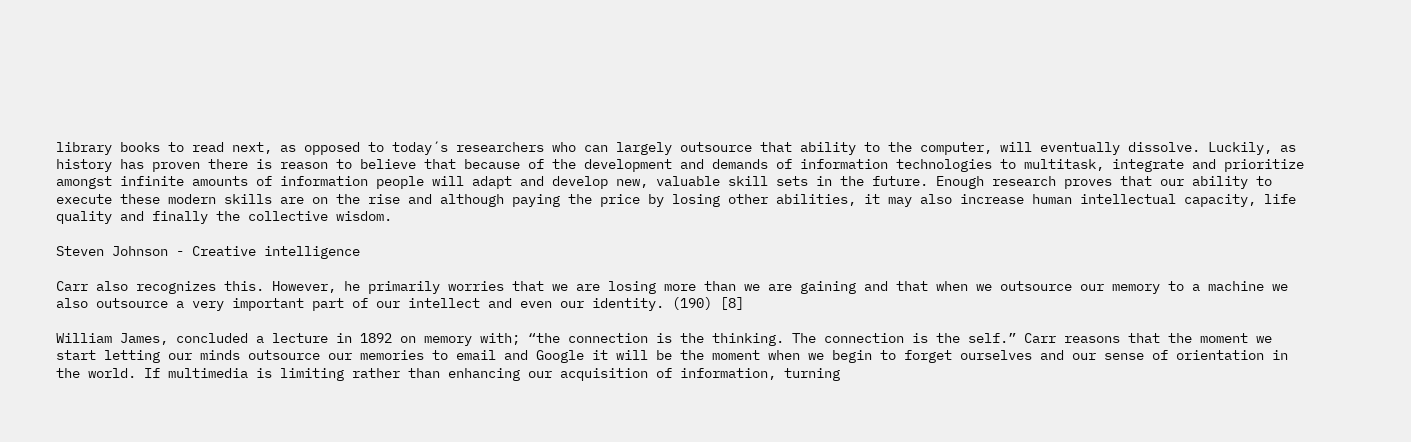library books to read next, as opposed to today´s researchers who can largely outsource that ability to the computer, will eventually dissolve. Luckily, as history has proven there is reason to believe that because of the development and demands of information technologies to multitask, integrate and prioritize amongst infinite amounts of information people will adapt and develop new, valuable skill sets in the future. Enough research proves that our ability to execute these modern skills are on the rise and although paying the price by losing other abilities, it may also increase human intellectual capacity, life quality and finally the collective wisdom.

Steven Johnson - Creative intelligence

Carr also recognizes this. However, he primarily worries that we are losing more than we are gaining and that when we outsource our memory to a machine we also outsource a very important part of our intellect and even our identity. (190) [8]

William James, concluded a lecture in 1892 on memory with; “the connection is the thinking. The connection is the self.” Carr reasons that the moment we start letting our minds outsource our memories to email and Google it will be the moment when we begin to forget ourselves and our sense of orientation in the world. If multimedia is limiting rather than enhancing our acquisition of information, turning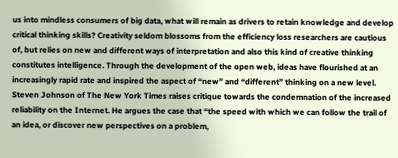us into mindless consumers of big data, what will remain as drivers to retain knowledge and develop critical thinking skills? Creativity seldom blossoms from the efficiency loss researchers are cautious of, but relies on new and different ways of interpretation and also this kind of creative thinking constitutes intelligence. Through the development of the open web, ideas have flourished at an increasingly rapid rate and inspired the aspect of “new” and “different” thinking on a new level. Steven Johnson of The New York Times raises critique towards the condemnation of the increased reliability on the Internet. He argues the case that “the speed with which we can follow the trail of an idea, or discover new perspectives on a problem,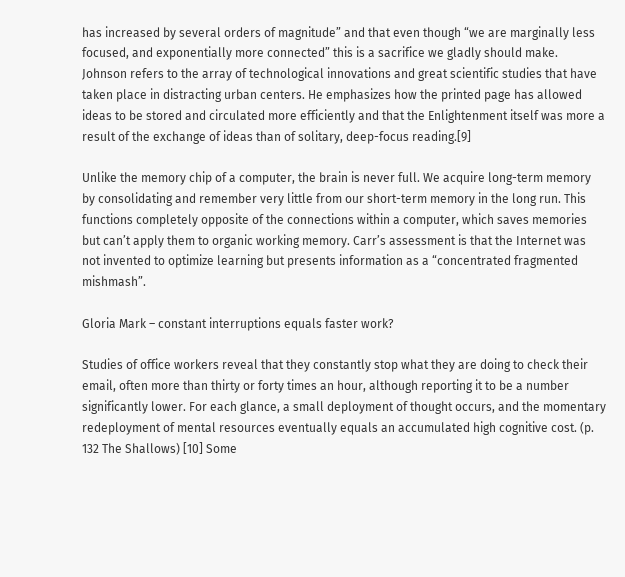has increased by several orders of magnitude” and that even though “we are marginally less focused, and exponentially more connected” this is a sacrifice we gladly should make.  Johnson refers to the array of technological innovations and great scientific studies that have taken place in distracting urban centers. He emphasizes how the printed page has allowed ideas to be stored and circulated more efficiently and that the Enlightenment itself was more a result of the exchange of ideas than of solitary, deep-focus reading.[9]

Unlike the memory chip of a computer, the brain is never full. We acquire long-term memory by consolidating and remember very little from our short-term memory in the long run. This functions completely opposite of the connections within a computer, which saves memories but can’t apply them to organic working memory. Carr’s assessment is that the Internet was not invented to optimize learning but presents information as a “concentrated fragmented mishmash”.

Gloria Mark – constant interruptions equals faster work?

Studies of office workers reveal that they constantly stop what they are doing to check their email, often more than thirty or forty times an hour, although reporting it to be a number significantly lower. For each glance, a small deployment of thought occurs, and the momentary redeployment of mental resources eventually equals an accumulated high cognitive cost. (p. 132 The Shallows) [10] Some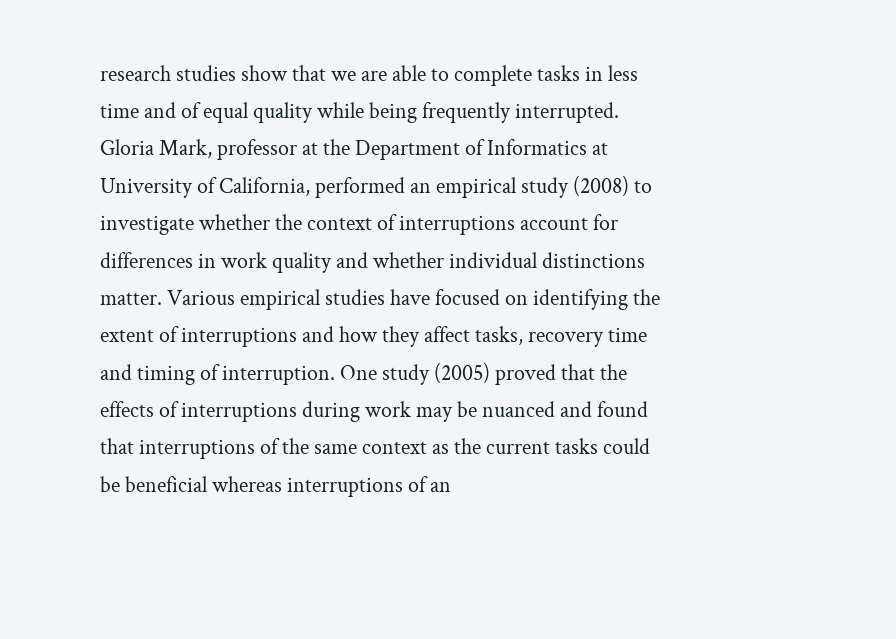research studies show that we are able to complete tasks in less time and of equal quality while being frequently interrupted.  Gloria Mark, professor at the Department of Informatics at University of California, performed an empirical study (2008) to investigate whether the context of interruptions account for differences in work quality and whether individual distinctions matter. Various empirical studies have focused on identifying the extent of interruptions and how they affect tasks, recovery time and timing of interruption. One study (2005) proved that the effects of interruptions during work may be nuanced and found that interruptions of the same context as the current tasks could be beneficial whereas interruptions of an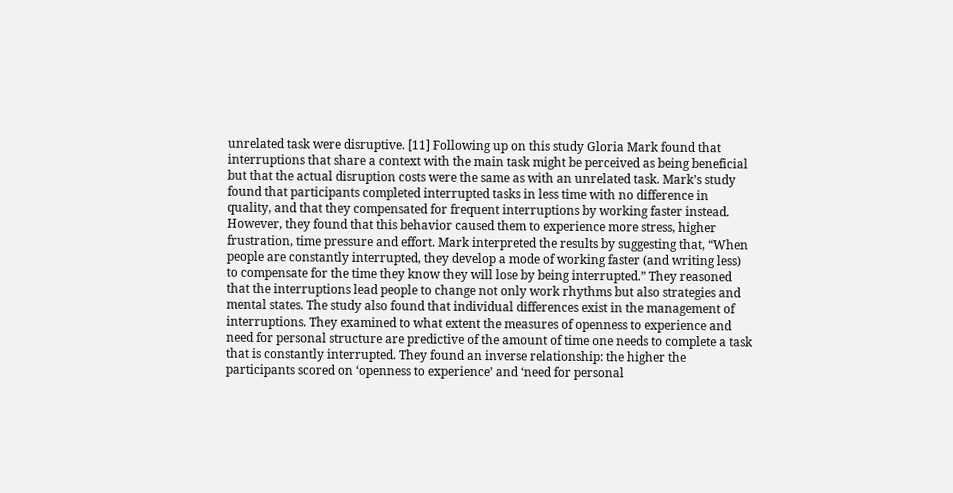unrelated task were disruptive. [11] Following up on this study Gloria Mark found that interruptions that share a context with the main task might be perceived as being beneficial but that the actual disruption costs were the same as with an unrelated task. Mark’s study found that participants completed interrupted tasks in less time with no difference in quality, and that they compensated for frequent interruptions by working faster instead. However, they found that this behavior caused them to experience more stress, higher frustration, time pressure and effort. Mark interpreted the results by suggesting that, “When people are constantly interrupted, they develop a mode of working faster (and writing less) to compensate for the time they know they will lose by being interrupted.” They reasoned that the interruptions lead people to change not only work rhythms but also strategies and mental states. The study also found that individual differences exist in the management of interruptions. They examined to what extent the measures of openness to experience and need for personal structure are predictive of the amount of time one needs to complete a task that is constantly interrupted. They found an inverse relationship: the higher the participants scored on ‘openness to experience’ and ‘need for personal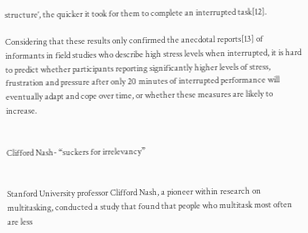structure’, the quicker it took for them to complete an interrupted task[12].

Considering that these results only confirmed the anecdotal reports[13] of informants in field studies who describe high stress levels when interrupted, it is hard to predict whether participants reporting significantly higher levels of stress, frustration and pressure after only 20 minutes of interrupted performance will eventually adapt and cope over time, or whether these measures are likely to increase.


Clifford Nash- “suckers for irrelevancy”


Stanford University professor Clifford Nash, a pioneer within research on multitasking, conducted a study that found that people who multitask most often are less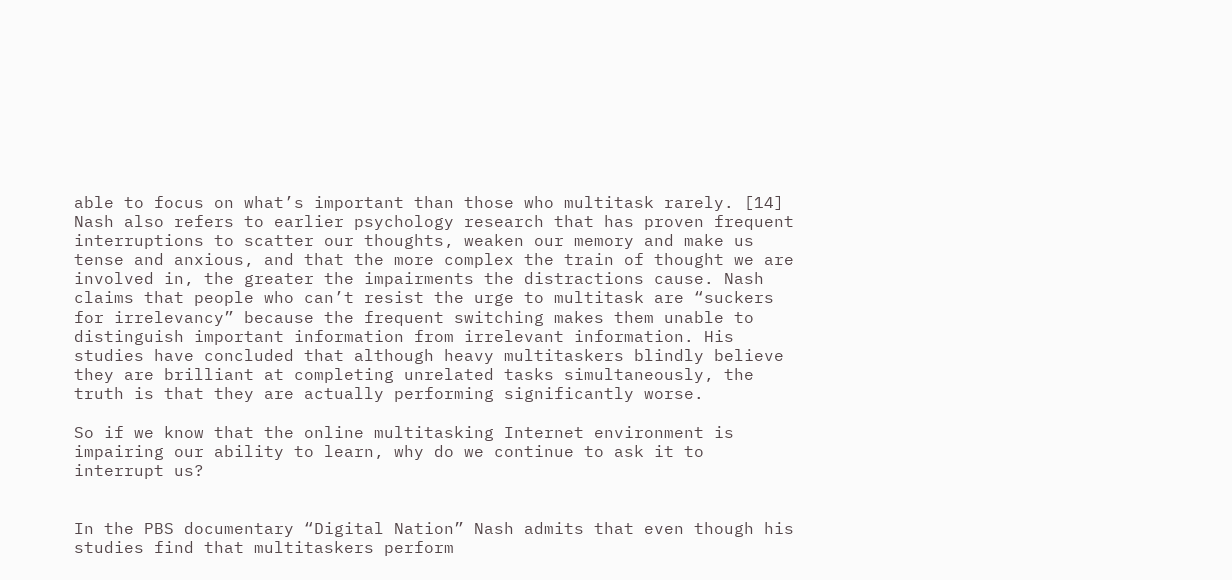able to focus on what’s important than those who multitask rarely. [14] Nash also refers to earlier psychology research that has proven frequent interruptions to scatter our thoughts, weaken our memory and make us tense and anxious, and that the more complex the train of thought we are involved in, the greater the impairments the distractions cause. Nash claims that people who can’t resist the urge to multitask are “suckers for irrelevancy” because the frequent switching makes them unable to distinguish important information from irrelevant information. His studies have concluded that although heavy multitaskers blindly believe they are brilliant at completing unrelated tasks simultaneously, the truth is that they are actually performing significantly worse.

So if we know that the online multitasking Internet environment is impairing our ability to learn, why do we continue to ask it to interrupt us?


In the PBS documentary “Digital Nation” Nash admits that even though his studies find that multitaskers perform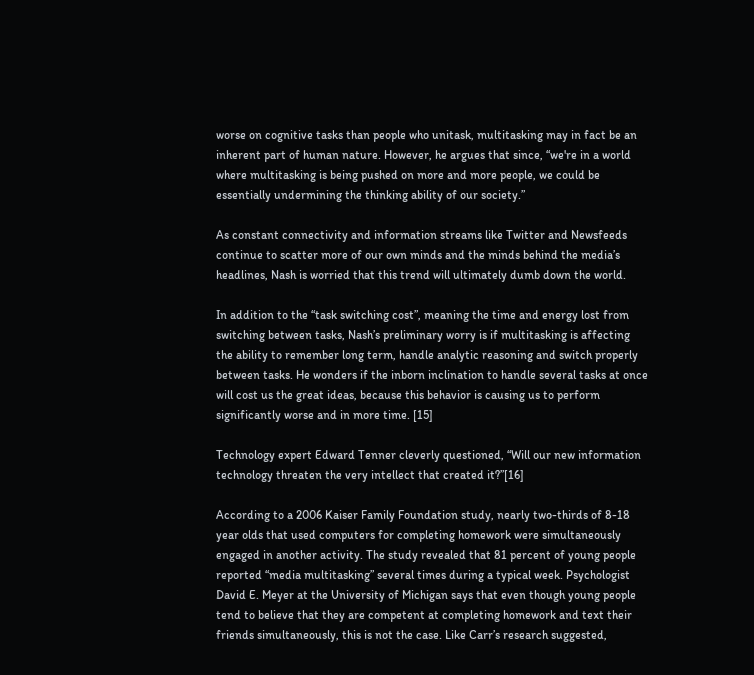worse on cognitive tasks than people who unitask, multitasking may in fact be an inherent part of human nature. However, he argues that since, “we're in a world where multitasking is being pushed on more and more people, we could be essentially undermining the thinking ability of our society.”

As constant connectivity and information streams like Twitter and Newsfeeds continue to scatter more of our own minds and the minds behind the media’s headlines, Nash is worried that this trend will ultimately dumb down the world.

In addition to the “task switching cost”, meaning the time and energy lost from switching between tasks, Nash’s preliminary worry is if multitasking is affecting the ability to remember long term, handle analytic reasoning and switch properly between tasks. He wonders if the inborn inclination to handle several tasks at once will cost us the great ideas, because this behavior is causing us to perform significantly worse and in more time. [15]

Technology expert Edward Tenner cleverly questioned, “Will our new information technology threaten the very intellect that created it?”[16]

According to a 2006 Kaiser Family Foundation study, nearly two-thirds of 8-18 year olds that used computers for completing homework were simultaneously engaged in another activity. The study revealed that 81 percent of young people reported “media multitasking” several times during a typical week. Psychologist David E. Meyer at the University of Michigan says that even though young people tend to believe that they are competent at completing homework and text their friends simultaneously, this is not the case. Like Carr’s research suggested,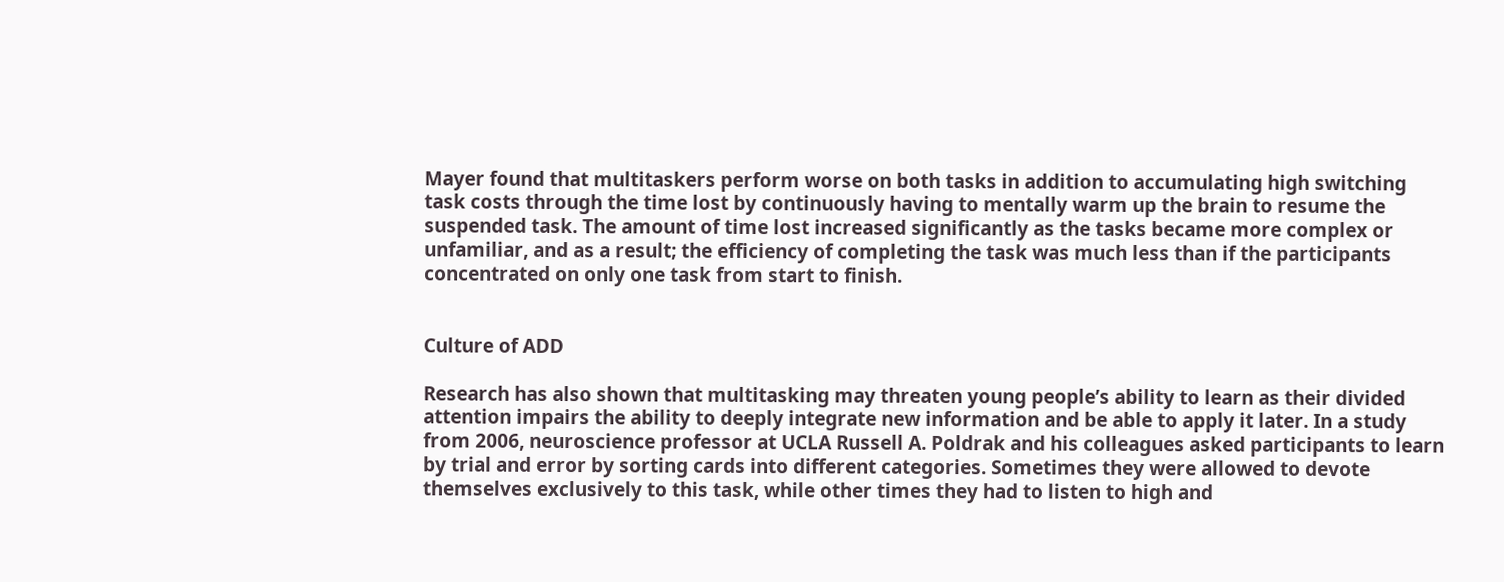Mayer found that multitaskers perform worse on both tasks in addition to accumulating high switching task costs through the time lost by continuously having to mentally warm up the brain to resume the suspended task. The amount of time lost increased significantly as the tasks became more complex or unfamiliar, and as a result; the efficiency of completing the task was much less than if the participants concentrated on only one task from start to finish.


Culture of ADD

Research has also shown that multitasking may threaten young people’s ability to learn as their divided attention impairs the ability to deeply integrate new information and be able to apply it later. In a study from 2006, neuroscience professor at UCLA Russell A. Poldrak and his colleagues asked participants to learn by trial and error by sorting cards into different categories. Sometimes they were allowed to devote themselves exclusively to this task, while other times they had to listen to high and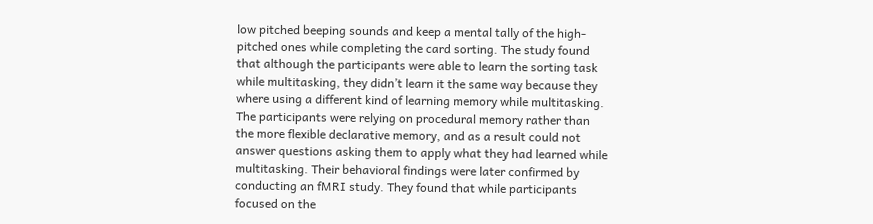low pitched beeping sounds and keep a mental tally of the high-pitched ones while completing the card sorting. The study found that although the participants were able to learn the sorting task while multitasking, they didn’t learn it the same way because they where using a different kind of learning memory while multitasking. The participants were relying on procedural memory rather than the more flexible declarative memory, and as a result could not answer questions asking them to apply what they had learned while multitasking. Their behavioral findings were later confirmed by conducting an fMRI study. They found that while participants focused on the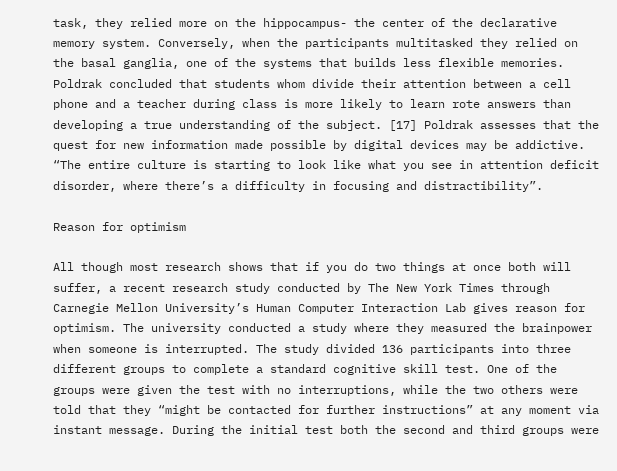task, they relied more on the hippocampus- the center of the declarative memory system. Conversely, when the participants multitasked they relied on the basal ganglia, one of the systems that builds less flexible memories. Poldrak concluded that students whom divide their attention between a cell phone and a teacher during class is more likely to learn rote answers than developing a true understanding of the subject. [17] Poldrak assesses that the quest for new information made possible by digital devices may be addictive. “The entire culture is starting to look like what you see in attention deficit disorder, where there’s a difficulty in focusing and distractibility”.

Reason for optimism

All though most research shows that if you do two things at once both will suffer, a recent research study conducted by The New York Times through Carnegie Mellon University’s Human Computer Interaction Lab gives reason for optimism. The university conducted a study where they measured the brainpower when someone is interrupted. The study divided 136 participants into three different groups to complete a standard cognitive skill test. One of the groups were given the test with no interruptions, while the two others were told that they “might be contacted for further instructions” at any moment via instant message. During the initial test both the second and third groups were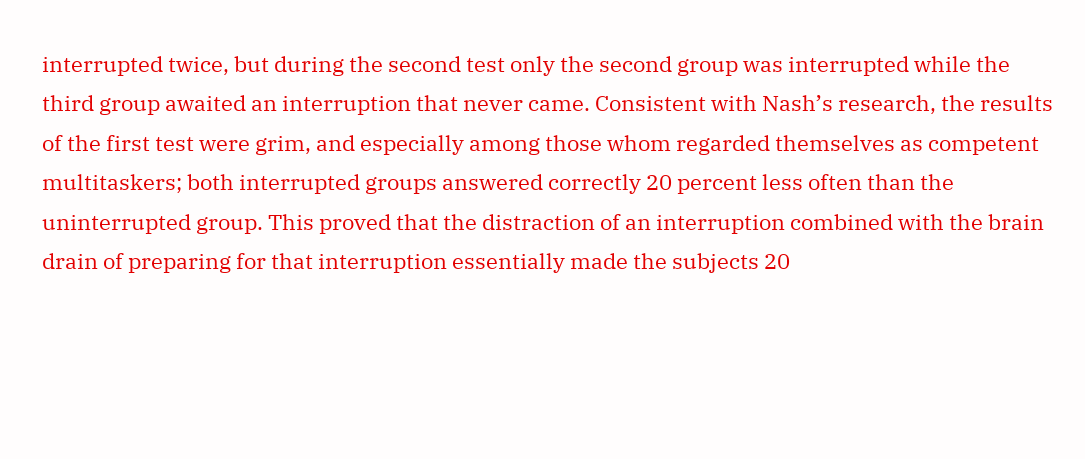interrupted twice, but during the second test only the second group was interrupted while the third group awaited an interruption that never came. Consistent with Nash’s research, the results of the first test were grim, and especially among those whom regarded themselves as competent multitaskers; both interrupted groups answered correctly 20 percent less often than the uninterrupted group. This proved that the distraction of an interruption combined with the brain drain of preparing for that interruption essentially made the subjects 20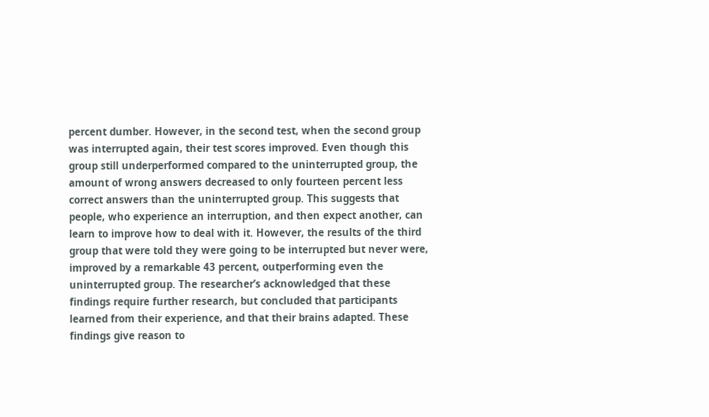percent dumber. However, in the second test, when the second group was interrupted again, their test scores improved. Even though this group still underperformed compared to the uninterrupted group, the amount of wrong answers decreased to only fourteen percent less correct answers than the uninterrupted group. This suggests that people, who experience an interruption, and then expect another, can learn to improve how to deal with it. However, the results of the third group that were told they were going to be interrupted but never were, improved by a remarkable 43 percent, outperforming even the uninterrupted group. The researcher’s acknowledged that these findings require further research, but concluded that participants learned from their experience, and that their brains adapted. These findings give reason to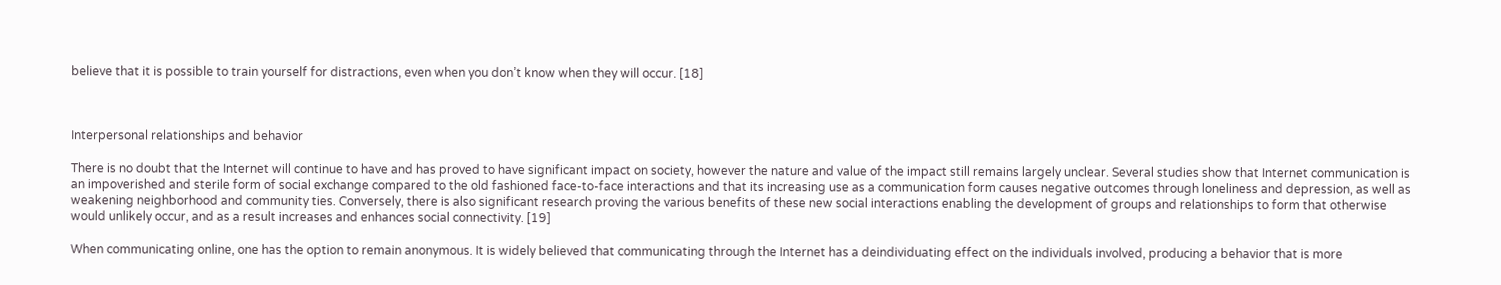believe that it is possible to train yourself for distractions, even when you don’t know when they will occur. [18]



Interpersonal relationships and behavior

There is no doubt that the Internet will continue to have and has proved to have significant impact on society, however the nature and value of the impact still remains largely unclear. Several studies show that Internet communication is an impoverished and sterile form of social exchange compared to the old fashioned face-to-face interactions and that its increasing use as a communication form causes negative outcomes through loneliness and depression, as well as weakening neighborhood and community ties. Conversely, there is also significant research proving the various benefits of these new social interactions enabling the development of groups and relationships to form that otherwise would unlikely occur, and as a result increases and enhances social connectivity. [19]

When communicating online, one has the option to remain anonymous. It is widely believed that communicating through the Internet has a deindividuating effect on the individuals involved, producing a behavior that is more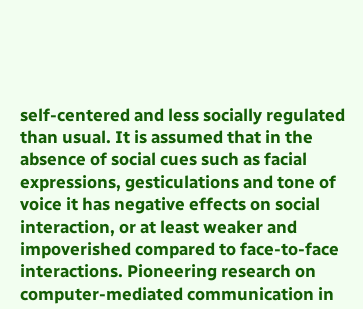self-centered and less socially regulated than usual. It is assumed that in the absence of social cues such as facial expressions, gesticulations and tone of voice it has negative effects on social interaction, or at least weaker and impoverished compared to face-to-face interactions. Pioneering research on computer-mediated communication in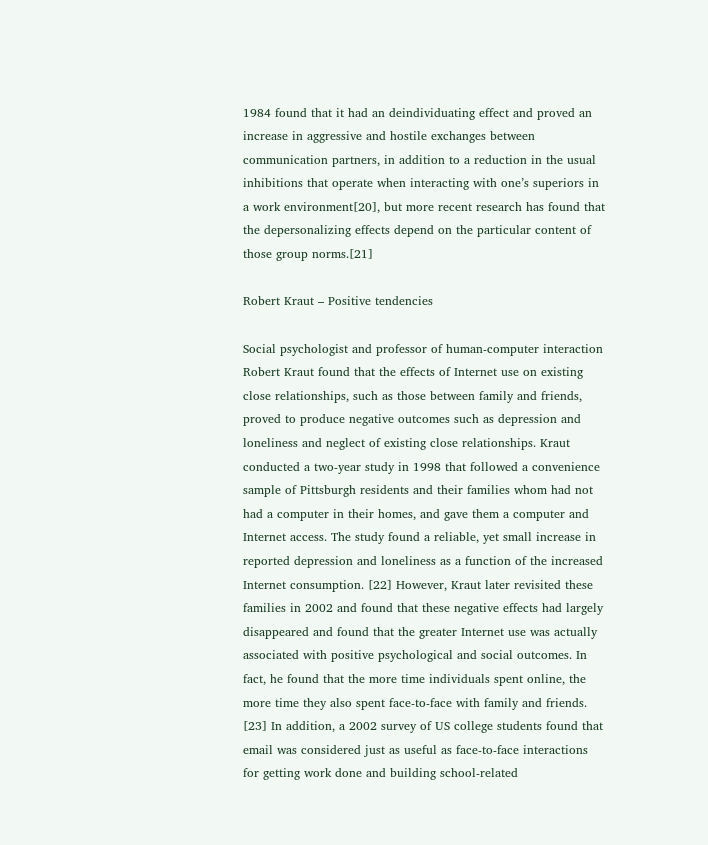1984 found that it had an deindividuating effect and proved an increase in aggressive and hostile exchanges between communication partners, in addition to a reduction in the usual inhibitions that operate when interacting with one’s superiors in a work environment[20], but more recent research has found that the depersonalizing effects depend on the particular content of those group norms.[21]

Robert Kraut – Positive tendencies

Social psychologist and professor of human-computer interaction Robert Kraut found that the effects of Internet use on existing close relationships, such as those between family and friends, proved to produce negative outcomes such as depression and loneliness and neglect of existing close relationships. Kraut conducted a two-year study in 1998 that followed a convenience sample of Pittsburgh residents and their families whom had not had a computer in their homes, and gave them a computer and Internet access. The study found a reliable, yet small increase in reported depression and loneliness as a function of the increased Internet consumption. [22] However, Kraut later revisited these families in 2002 and found that these negative effects had largely disappeared and found that the greater Internet use was actually associated with positive psychological and social outcomes. In fact, he found that the more time individuals spent online, the more time they also spent face-to-face with family and friends. [23] In addition, a 2002 survey of US college students found that email was considered just as useful as face-to-face interactions for getting work done and building school-related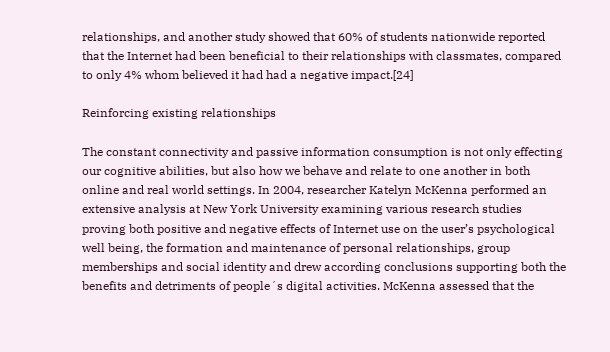relationships, and another study showed that 60% of students nationwide reported that the Internet had been beneficial to their relationships with classmates, compared to only 4% whom believed it had had a negative impact.[24]

Reinforcing existing relationships

The constant connectivity and passive information consumption is not only effecting our cognitive abilities, but also how we behave and relate to one another in both online and real world settings. In 2004, researcher Katelyn McKenna performed an extensive analysis at New York University examining various research studies proving both positive and negative effects of Internet use on the user’s psychological well being, the formation and maintenance of personal relationships, group memberships and social identity and drew according conclusions supporting both the benefits and detriments of people´s digital activities. McKenna assessed that the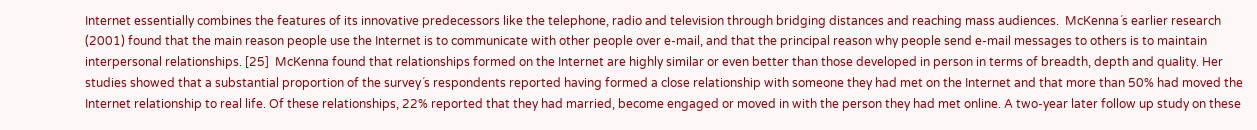Internet essentially combines the features of its innovative predecessors like the telephone, radio and television through bridging distances and reaching mass audiences.  McKenna´s earlier research (2001) found that the main reason people use the Internet is to communicate with other people over e-mail, and that the principal reason why people send e-mail messages to others is to maintain interpersonal relationships. [25]  McKenna found that relationships formed on the Internet are highly similar or even better than those developed in person in terms of breadth, depth and quality. Her studies showed that a substantial proportion of the survey´s respondents reported having formed a close relationship with someone they had met on the Internet and that more than 50% had moved the Internet relationship to real life. Of these relationships, 22% reported that they had married, become engaged or moved in with the person they had met online. A two-year later follow up study on these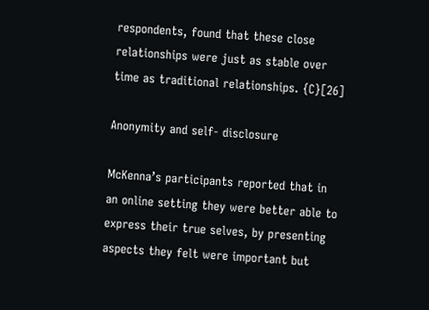respondents, found that these close relationships were just as stable over time as traditional relationships. {C}[26]

Anonymity and self- disclosure

McKenna’s participants reported that in an online setting they were better able to express their true selves, by presenting aspects they felt were important but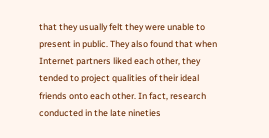that they usually felt they were unable to present in public. They also found that when Internet partners liked each other, they tended to project qualities of their ideal friends onto each other. In fact, research conducted in the late nineties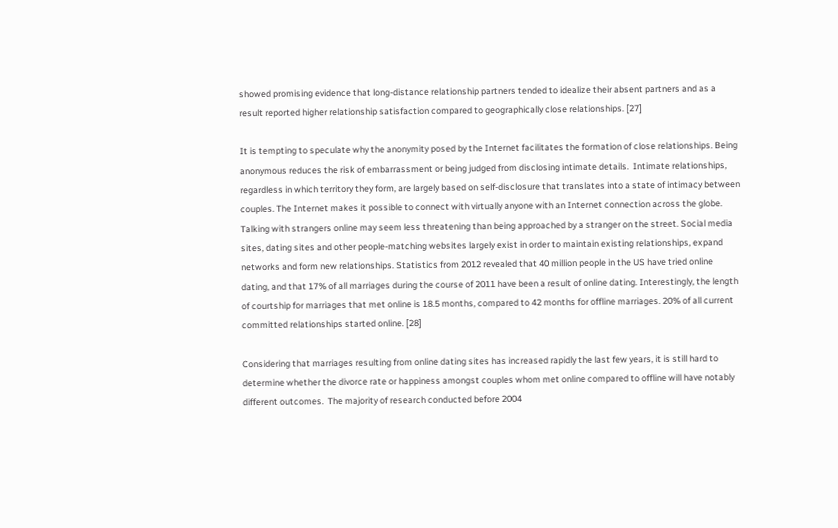showed promising evidence that long-distance relationship partners tended to idealize their absent partners and as a result reported higher relationship satisfaction compared to geographically close relationships. [27]

It is tempting to speculate why the anonymity posed by the Internet facilitates the formation of close relationships. Being anonymous reduces the risk of embarrassment or being judged from disclosing intimate details.  Intimate relationships, regardless in which territory they form, are largely based on self-disclosure that translates into a state of intimacy between couples. The Internet makes it possible to connect with virtually anyone with an Internet connection across the globe. Talking with strangers online may seem less threatening than being approached by a stranger on the street. Social media sites, dating sites and other people-matching websites largely exist in order to maintain existing relationships, expand networks and form new relationships. Statistics from 2012 revealed that 40 million people in the US have tried online dating, and that 17% of all marriages during the course of 2011 have been a result of online dating. Interestingly, the length of courtship for marriages that met online is 18.5 months, compared to 42 months for offline marriages. 20% of all current committed relationships started online. [28]

Considering that marriages resulting from online dating sites has increased rapidly the last few years, it is still hard to determine whether the divorce rate or happiness amongst couples whom met online compared to offline will have notably different outcomes.  The majority of research conducted before 2004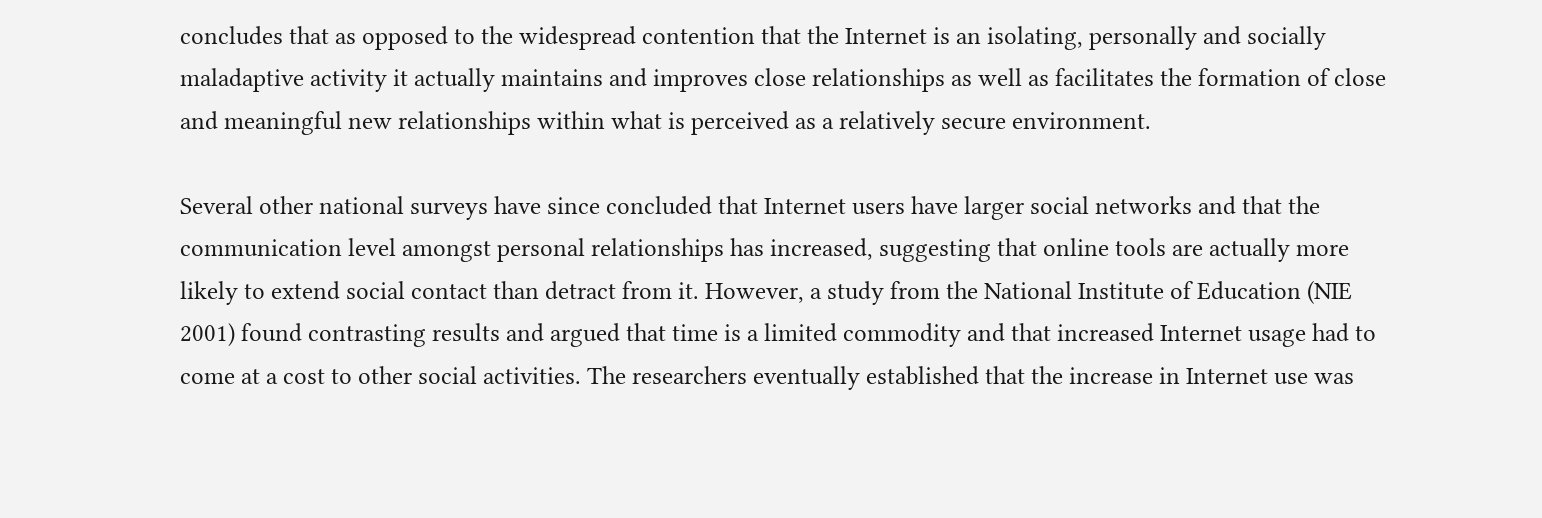concludes that as opposed to the widespread contention that the Internet is an isolating, personally and socially maladaptive activity it actually maintains and improves close relationships as well as facilitates the formation of close and meaningful new relationships within what is perceived as a relatively secure environment.

Several other national surveys have since concluded that Internet users have larger social networks and that the communication level amongst personal relationships has increased, suggesting that online tools are actually more likely to extend social contact than detract from it. However, a study from the National Institute of Education (NIE 2001) found contrasting results and argued that time is a limited commodity and that increased Internet usage had to come at a cost to other social activities. The researchers eventually established that the increase in Internet use was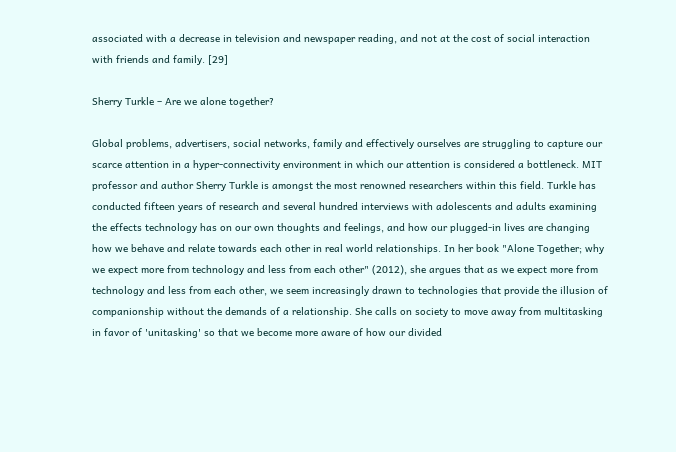associated with a decrease in television and newspaper reading, and not at the cost of social interaction with friends and family. [29]

Sherry Turkle – Are we alone together?

Global problems, advertisers, social networks, family and effectively ourselves are struggling to capture our scarce attention in a hyper-connectivity environment in which our attention is considered a bottleneck. MIT professor and author Sherry Turkle is amongst the most renowned researchers within this field. Turkle has conducted fifteen years of research and several hundred interviews with adolescents and adults examining the effects technology has on our own thoughts and feelings, and how our plugged-in lives are changing how we behave and relate towards each other in real world relationships. In her book "Alone Together; why we expect more from technology and less from each other" (2012), she argues that as we expect more from technology and less from each other, we seem increasingly drawn to technologies that provide the illusion of companionship without the demands of a relationship. She calls on society to move away from multitasking in favor of 'unitasking' so that we become more aware of how our divided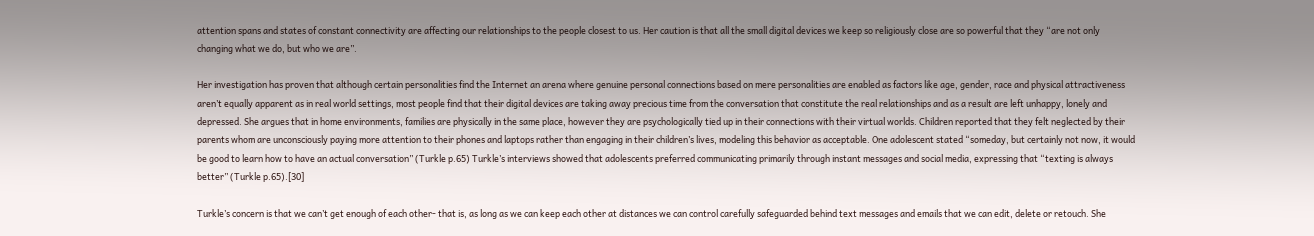attention spans and states of constant connectivity are affecting our relationships to the people closest to us. Her caution is that all the small digital devices we keep so religiously close are so powerful that they “are not only changing what we do, but who we are”.

Her investigation has proven that although certain personalities find the Internet an arena where genuine personal connections based on mere personalities are enabled as factors like age, gender, race and physical attractiveness aren’t equally apparent as in real world settings, most people find that their digital devices are taking away precious time from the conversation that constitute the real relationships and as a result are left unhappy, lonely and depressed. She argues that in home environments, families are physically in the same place, however they are psychologically tied up in their connections with their virtual worlds. Children reported that they felt neglected by their parents whom are unconsciously paying more attention to their phones and laptops rather than engaging in their children’s lives, modeling this behavior as acceptable. One adolescent stated “someday, but certainly not now, it would be good to learn how to have an actual conversation” (Turkle p.65) Turkle’s interviews showed that adolescents preferred communicating primarily through instant messages and social media, expressing that “texting is always better” (Turkle p.65).[30]

Turkle’s concern is that we can’t get enough of each other- that is, as long as we can keep each other at distances we can control carefully safeguarded behind text messages and emails that we can edit, delete or retouch. She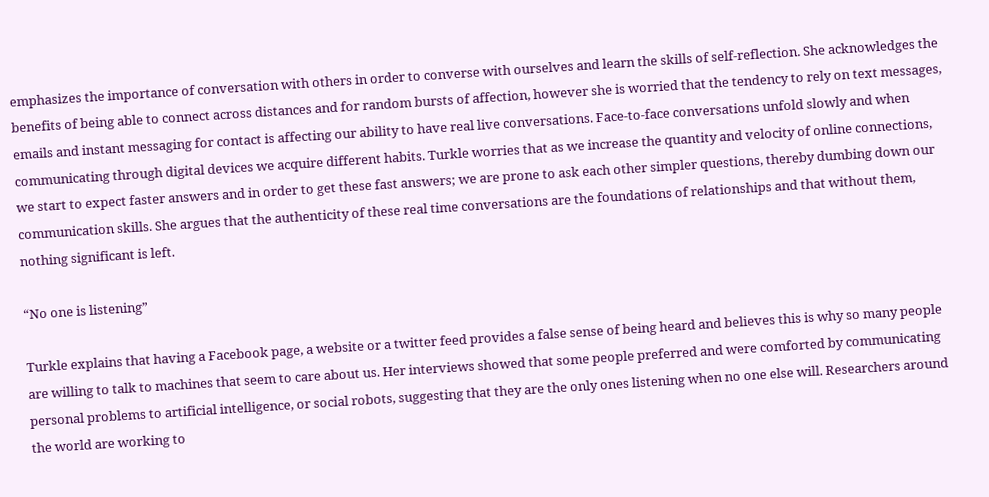emphasizes the importance of conversation with others in order to converse with ourselves and learn the skills of self-reflection. She acknowledges the benefits of being able to connect across distances and for random bursts of affection, however she is worried that the tendency to rely on text messages, emails and instant messaging for contact is affecting our ability to have real live conversations. Face-to-face conversations unfold slowly and when communicating through digital devices we acquire different habits. Turkle worries that as we increase the quantity and velocity of online connections, we start to expect faster answers and in order to get these fast answers; we are prone to ask each other simpler questions, thereby dumbing down our communication skills. She argues that the authenticity of these real time conversations are the foundations of relationships and that without them, nothing significant is left.

“No one is listening”

Turkle explains that having a Facebook page, a website or a twitter feed provides a false sense of being heard and believes this is why so many people are willing to talk to machines that seem to care about us. Her interviews showed that some people preferred and were comforted by communicating personal problems to artificial intelligence, or social robots, suggesting that they are the only ones listening when no one else will. Researchers around the world are working to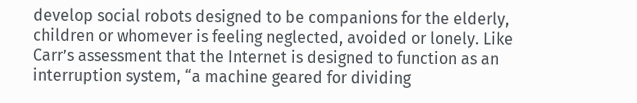develop social robots designed to be companions for the elderly, children or whomever is feeling neglected, avoided or lonely. Like Carr’s assessment that the Internet is designed to function as an interruption system, “a machine geared for dividing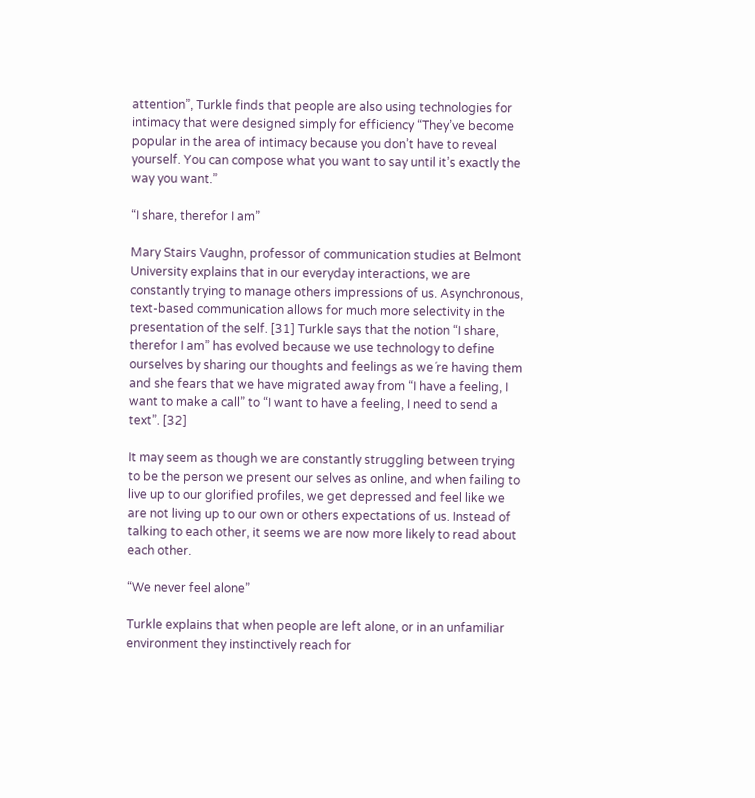attention”, Turkle finds that people are also using technologies for intimacy that were designed simply for efficiency “They’ve become popular in the area of intimacy because you don’t have to reveal yourself. You can compose what you want to say until it’s exactly the way you want.”

“I share, therefor I am”

Mary Stairs Vaughn, professor of communication studies at Belmont University explains that in our everyday interactions, we are constantly trying to manage others impressions of us. Asynchronous, text-based communication allows for much more selectivity in the presentation of the self. [31] Turkle says that the notion “I share, therefor I am” has evolved because we use technology to define ourselves by sharing our thoughts and feelings as we´re having them and she fears that we have migrated away from “I have a feeling, I want to make a call” to “I want to have a feeling, I need to send a text”. [32]

It may seem as though we are constantly struggling between trying to be the person we present our selves as online, and when failing to live up to our glorified profiles, we get depressed and feel like we are not living up to our own or others expectations of us. Instead of talking to each other, it seems we are now more likely to read about each other.

“We never feel alone”

Turkle explains that when people are left alone, or in an unfamiliar environment they instinctively reach for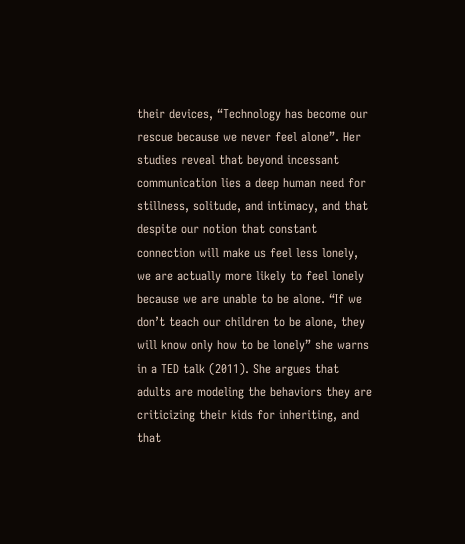their devices, “Technology has become our rescue because we never feel alone”. Her studies reveal that beyond incessant communication lies a deep human need for stillness, solitude, and intimacy, and that despite our notion that constant connection will make us feel less lonely, we are actually more likely to feel lonely because we are unable to be alone. “If we don’t teach our children to be alone, they will know only how to be lonely” she warns in a TED talk (2011). She argues that adults are modeling the behaviors they are criticizing their kids for inheriting, and that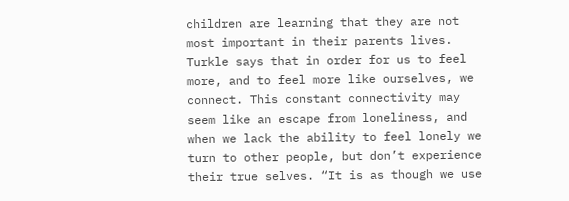children are learning that they are not most important in their parents lives. Turkle says that in order for us to feel more, and to feel more like ourselves, we connect. This constant connectivity may seem like an escape from loneliness, and when we lack the ability to feel lonely we turn to other people, but don’t experience their true selves. “It is as though we use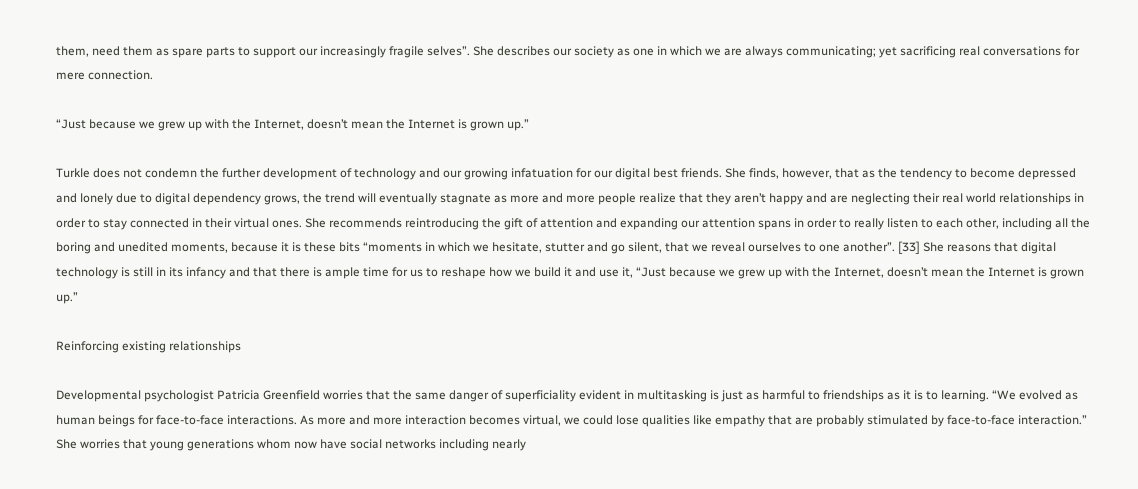them, need them as spare parts to support our increasingly fragile selves”. She describes our society as one in which we are always communicating; yet sacrificing real conversations for mere connection.

“Just because we grew up with the Internet, doesn’t mean the Internet is grown up.”

Turkle does not condemn the further development of technology and our growing infatuation for our digital best friends. She finds, however, that as the tendency to become depressed and lonely due to digital dependency grows, the trend will eventually stagnate as more and more people realize that they aren’t happy and are neglecting their real world relationships in order to stay connected in their virtual ones. She recommends reintroducing the gift of attention and expanding our attention spans in order to really listen to each other, including all the boring and unedited moments, because it is these bits “moments in which we hesitate, stutter and go silent, that we reveal ourselves to one another”. [33] She reasons that digital technology is still in its infancy and that there is ample time for us to reshape how we build it and use it, “Just because we grew up with the Internet, doesn’t mean the Internet is grown up.”

Reinforcing existing relationships

Developmental psychologist Patricia Greenfield worries that the same danger of superficiality evident in multitasking is just as harmful to friendships as it is to learning. “We evolved as human beings for face-to-face interactions. As more and more interaction becomes virtual, we could lose qualities like empathy that are probably stimulated by face-to-face interaction.” She worries that young generations whom now have social networks including nearly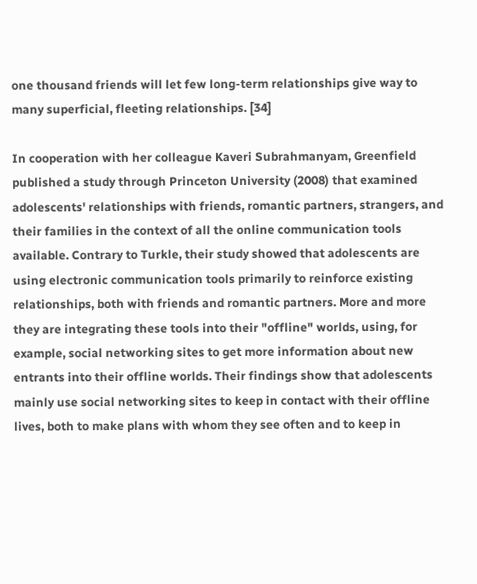one thousand friends will let few long-term relationships give way to many superficial, fleeting relationships. [34]

In cooperation with her colleague Kaveri Subrahmanyam, Greenfield published a study through Princeton University (2008) that examined adolescents' relationships with friends, romantic partners, strangers, and their families in the context of all the online communication tools available. Contrary to Turkle, their study showed that adolescents are using electronic communication tools primarily to reinforce existing relationships, both with friends and romantic partners. More and more they are integrating these tools into their "offline" worlds, using, for example, social networking sites to get more information about new entrants into their offline worlds. Their findings show that adolescents mainly use social networking sites to keep in contact with their offline lives, both to make plans with whom they see often and to keep in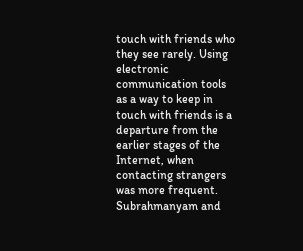touch with friends who they see rarely. Using electronic communication tools as a way to keep in touch with friends is a departure from the earlier stages of the Internet, when contacting strangers was more frequent. Subrahmanyam and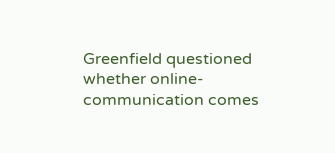Greenfield questioned whether online-communication comes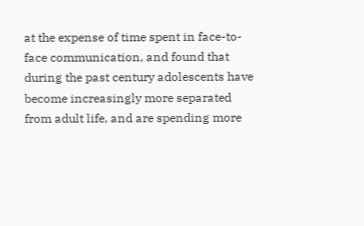at the expense of time spent in face-to-face communication, and found that during the past century adolescents have become increasingly more separated from adult life, and are spending more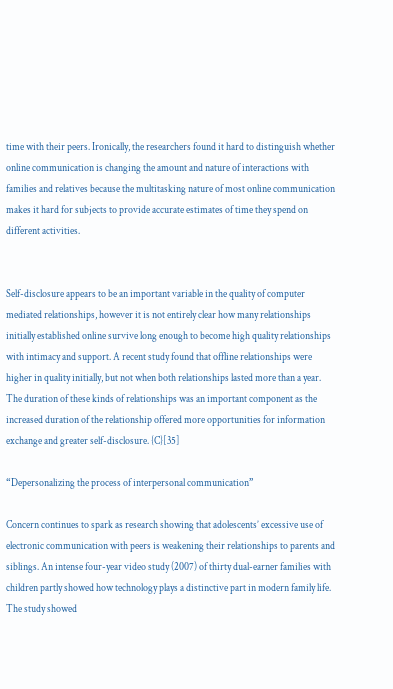time with their peers. Ironically, the researchers found it hard to distinguish whether online communication is changing the amount and nature of interactions with families and relatives because the multitasking nature of most online communication makes it hard for subjects to provide accurate estimates of time they spend on different activities.


Self-disclosure appears to be an important variable in the quality of computer mediated relationships, however it is not entirely clear how many relationships initially established online survive long enough to become high quality relationships with intimacy and support. A recent study found that offline relationships were higher in quality initially, but not when both relationships lasted more than a year. The duration of these kinds of relationships was an important component as the increased duration of the relationship offered more opportunities for information exchange and greater self-disclosure. {C}[35]

“Depersonalizing the process of interpersonal communication”

Concern continues to spark as research showing that adolescents’ excessive use of electronic communication with peers is weakening their relationships to parents and siblings. An intense four-year video study (2007) of thirty dual-earner families with children partly showed how technology plays a distinctive part in modern family life. The study showed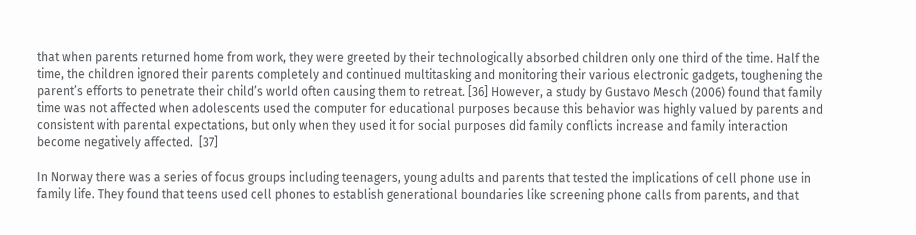that when parents returned home from work, they were greeted by their technologically absorbed children only one third of the time. Half the time, the children ignored their parents completely and continued multitasking and monitoring their various electronic gadgets, toughening the parent’s efforts to penetrate their child’s world often causing them to retreat. [36] However, a study by Gustavo Mesch (2006) found that family time was not affected when adolescents used the computer for educational purposes because this behavior was highly valued by parents and consistent with parental expectations, but only when they used it for social purposes did family conflicts increase and family interaction become negatively affected.  [37]

In Norway there was a series of focus groups including teenagers, young adults and parents that tested the implications of cell phone use in family life. They found that teens used cell phones to establish generational boundaries like screening phone calls from parents, and that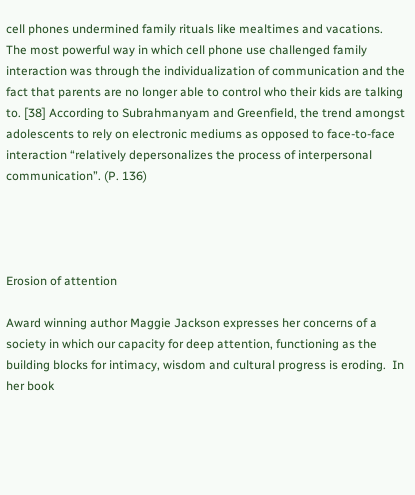cell phones undermined family rituals like mealtimes and vacations. The most powerful way in which cell phone use challenged family interaction was through the individualization of communication and the fact that parents are no longer able to control who their kids are talking to. [38] According to Subrahmanyam and Greenfield, the trend amongst adolescents to rely on electronic mediums as opposed to face-to-face interaction “relatively depersonalizes the process of interpersonal communication”. (P. 136)




Erosion of attention

Award winning author Maggie Jackson expresses her concerns of a society in which our capacity for deep attention, functioning as the building blocks for intimacy, wisdom and cultural progress is eroding.  In her book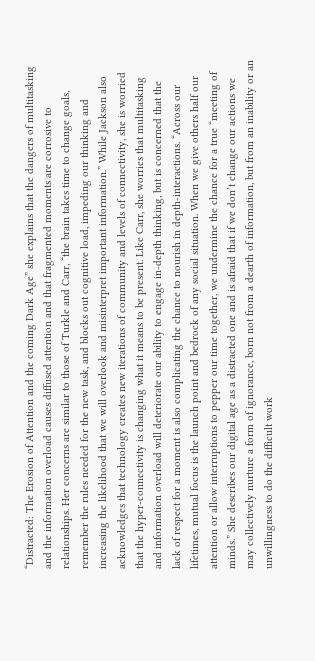“Distracted: The Erosion of Attention and the coming Dark Age” she explains that the dangers of multitasking and the information overload causes diffused attention and that fragmented moments are corrosive to relationships. Her concerns are similar to those of Turkle and Carr, “the brain takes time to change goals, remember the rules needed for the new task, and blocks out cognitive load, impeding our thinking and increasing the likelihood that we will overlook and misinterpret important information.” While Jackson also acknowledges that technology creates new iterations of community and levels of connectivity, she is worried that the hyper-connectivity is changing what it means to be present. Like Carr, she worries that multitasking and information overload will deteriorate our ability to engage in-depth thinking, but is concerned that the lack of respect for a moment is also complicating the chance to nourish in depth-interactions. “Across our lifetimes, mutual focus is the launch point and bedrock of any social situation. When we give others half our attention or allow interruptions to pepper our time together, we undermine the chance for a true “meeting of minds.” She describes our digital age as a distracted one and is afraid that if we don’t change our actions we may collectively nurture a form of ignorance, born not from a dearth of information, but from an inability or an unwillingness to do the difficult work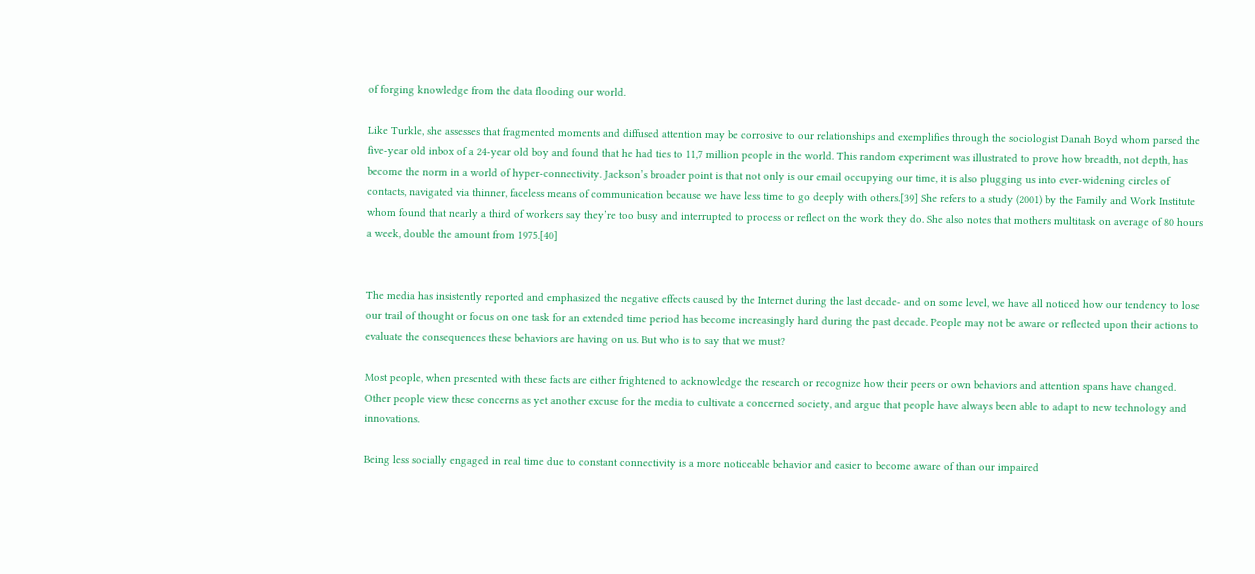of forging knowledge from the data flooding our world.

Like Turkle, she assesses that fragmented moments and diffused attention may be corrosive to our relationships and exemplifies through the sociologist Danah Boyd whom parsed the five-year old inbox of a 24-year old boy and found that he had ties to 11,7 million people in the world. This random experiment was illustrated to prove how breadth, not depth, has become the norm in a world of hyper-connectivity. Jackson’s broader point is that not only is our email occupying our time, it is also plugging us into ever-widening circles of contacts, navigated via thinner, faceless means of communication because we have less time to go deeply with others.[39] She refers to a study (2001) by the Family and Work Institute whom found that nearly a third of workers say they’re too busy and interrupted to process or reflect on the work they do. She also notes that mothers multitask on average of 80 hours a week, double the amount from 1975.[40]


The media has insistently reported and emphasized the negative effects caused by the Internet during the last decade- and on some level, we have all noticed how our tendency to lose our trail of thought or focus on one task for an extended time period has become increasingly hard during the past decade. People may not be aware or reflected upon their actions to evaluate the consequences these behaviors are having on us. But who is to say that we must?

Most people, when presented with these facts are either frightened to acknowledge the research or recognize how their peers or own behaviors and attention spans have changed. Other people view these concerns as yet another excuse for the media to cultivate a concerned society, and argue that people have always been able to adapt to new technology and innovations.

Being less socially engaged in real time due to constant connectivity is a more noticeable behavior and easier to become aware of than our impaired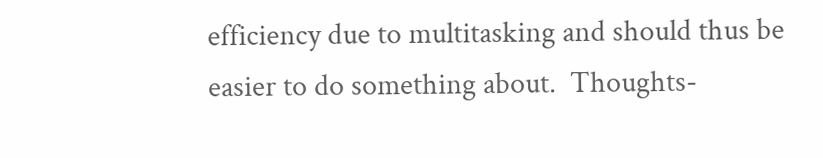efficiency due to multitasking and should thus be easier to do something about.  Thoughts-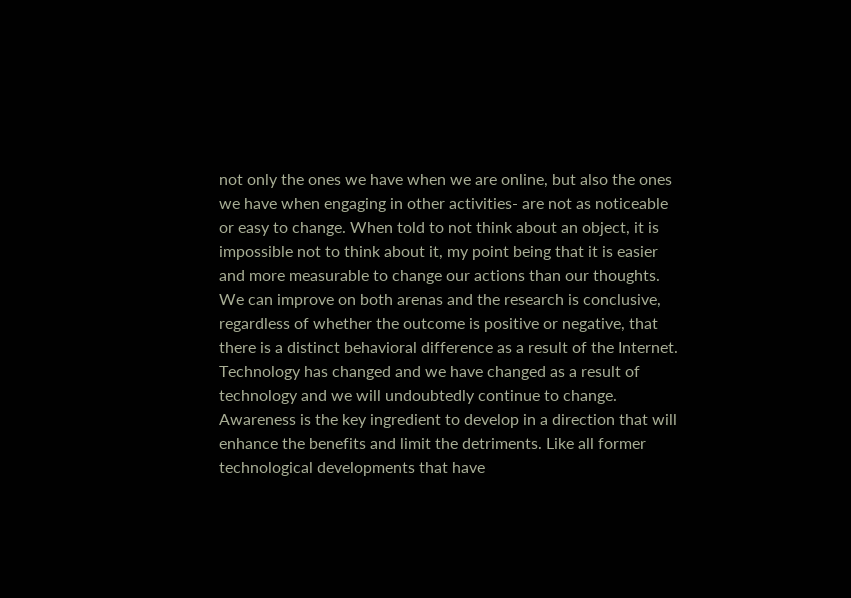not only the ones we have when we are online, but also the ones we have when engaging in other activities- are not as noticeable or easy to change. When told to not think about an object, it is impossible not to think about it, my point being that it is easier and more measurable to change our actions than our thoughts. We can improve on both arenas and the research is conclusive, regardless of whether the outcome is positive or negative, that there is a distinct behavioral difference as a result of the Internet. Technology has changed and we have changed as a result of technology and we will undoubtedly continue to change. Awareness is the key ingredient to develop in a direction that will enhance the benefits and limit the detriments. Like all former technological developments that have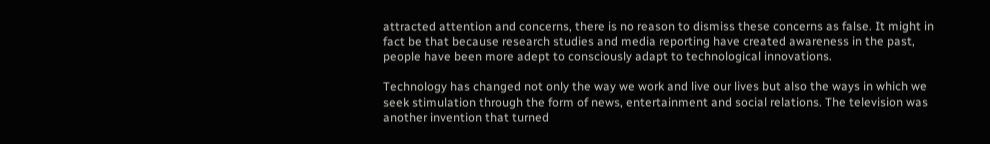attracted attention and concerns, there is no reason to dismiss these concerns as false. It might in fact be that because research studies and media reporting have created awareness in the past, people have been more adept to consciously adapt to technological innovations.

Technology has changed not only the way we work and live our lives but also the ways in which we seek stimulation through the form of news, entertainment and social relations. The television was another invention that turned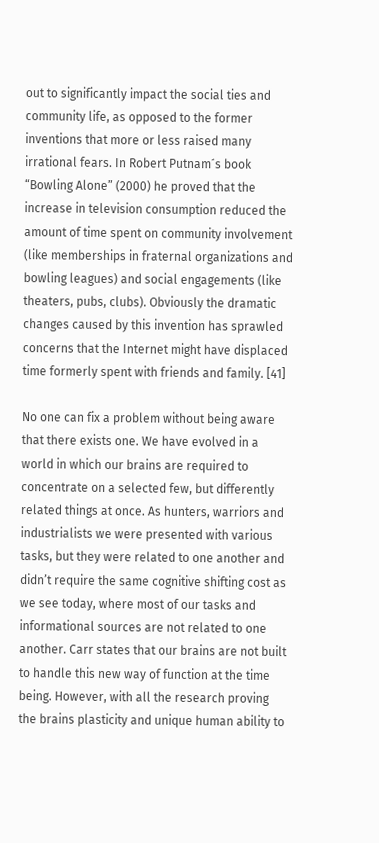out to significantly impact the social ties and community life, as opposed to the former inventions that more or less raised many irrational fears. In Robert Putnam´s book “Bowling Alone” (2000) he proved that the increase in television consumption reduced the amount of time spent on community involvement (like memberships in fraternal organizations and bowling leagues) and social engagements (like theaters, pubs, clubs). Obviously the dramatic changes caused by this invention has sprawled concerns that the Internet might have displaced time formerly spent with friends and family. [41]

No one can fix a problem without being aware that there exists one. We have evolved in a world in which our brains are required to concentrate on a selected few, but differently related things at once. As hunters, warriors and industrialists we were presented with various tasks, but they were related to one another and didn’t require the same cognitive shifting cost as we see today, where most of our tasks and informational sources are not related to one another. Carr states that our brains are not built to handle this new way of function at the time being. However, with all the research proving the brains plasticity and unique human ability to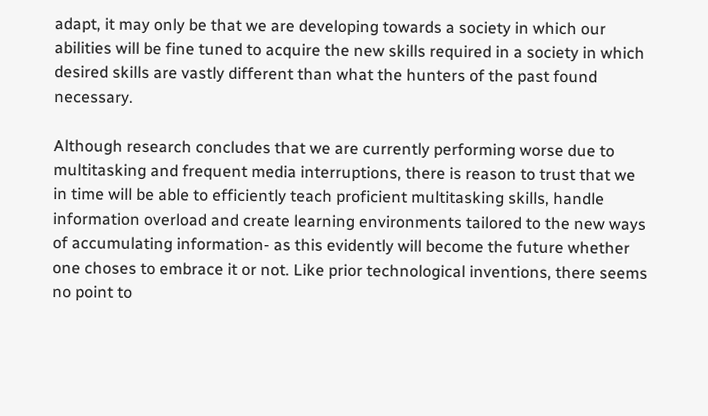adapt, it may only be that we are developing towards a society in which our abilities will be fine tuned to acquire the new skills required in a society in which desired skills are vastly different than what the hunters of the past found necessary.

Although research concludes that we are currently performing worse due to multitasking and frequent media interruptions, there is reason to trust that we in time will be able to efficiently teach proficient multitasking skills, handle information overload and create learning environments tailored to the new ways of accumulating information- as this evidently will become the future whether one choses to embrace it or not. Like prior technological inventions, there seems no point to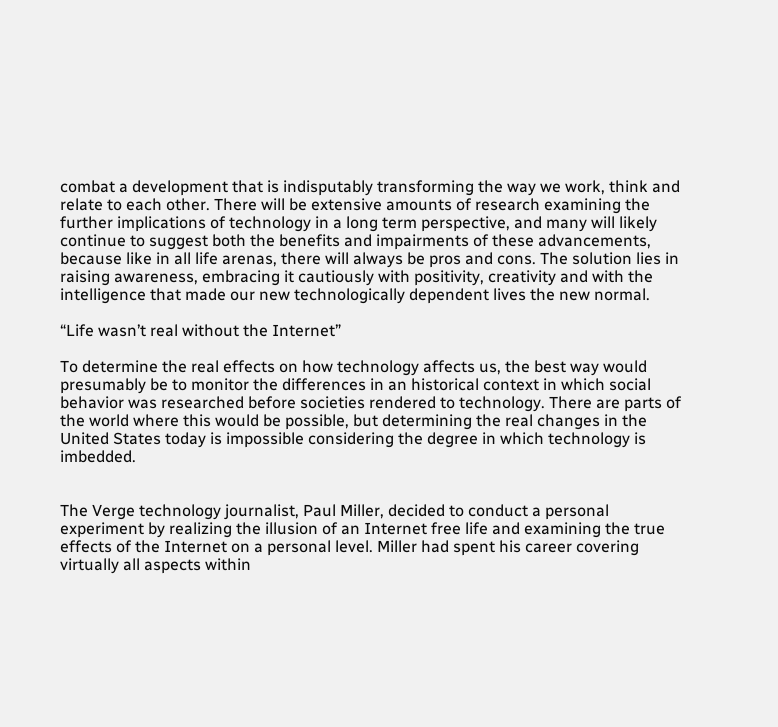combat a development that is indisputably transforming the way we work, think and relate to each other. There will be extensive amounts of research examining the further implications of technology in a long term perspective, and many will likely continue to suggest both the benefits and impairments of these advancements, because like in all life arenas, there will always be pros and cons. The solution lies in raising awareness, embracing it cautiously with positivity, creativity and with the intelligence that made our new technologically dependent lives the new normal.

“Life wasn’t real without the Internet”

To determine the real effects on how technology affects us, the best way would presumably be to monitor the differences in an historical context in which social behavior was researched before societies rendered to technology. There are parts of the world where this would be possible, but determining the real changes in the United States today is impossible considering the degree in which technology is imbedded.


The Verge technology journalist, Paul Miller, decided to conduct a personal experiment by realizing the illusion of an Internet free life and examining the true effects of the Internet on a personal level. Miller had spent his career covering virtually all aspects within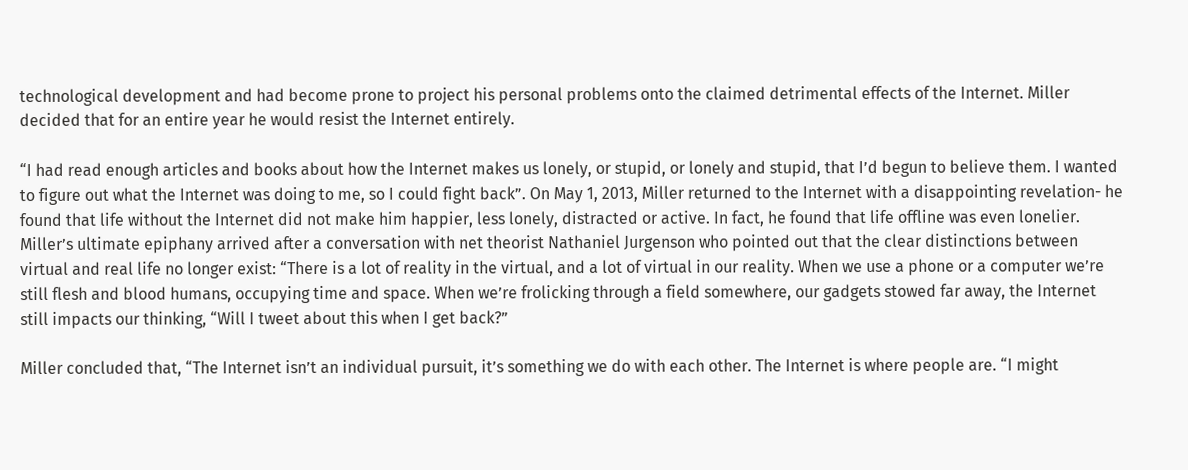technological development and had become prone to project his personal problems onto the claimed detrimental effects of the Internet. Miller decided that for an entire year he would resist the Internet entirely.

“I had read enough articles and books about how the Internet makes us lonely, or stupid, or lonely and stupid, that I’d begun to believe them. I wanted to figure out what the Internet was doing to me, so I could fight back”. On May 1, 2013, Miller returned to the Internet with a disappointing revelation- he found that life without the Internet did not make him happier, less lonely, distracted or active. In fact, he found that life offline was even lonelier. Miller’s ultimate epiphany arrived after a conversation with net theorist Nathaniel Jurgenson who pointed out that the clear distinctions between virtual and real life no longer exist: “There is a lot of reality in the virtual, and a lot of virtual in our reality. When we use a phone or a computer we’re still flesh and blood humans, occupying time and space. When we’re frolicking through a field somewhere, our gadgets stowed far away, the Internet still impacts our thinking, “Will I tweet about this when I get back?”

Miller concluded that, “The Internet isn’t an individual pursuit, it’s something we do with each other. The Internet is where people are. “I might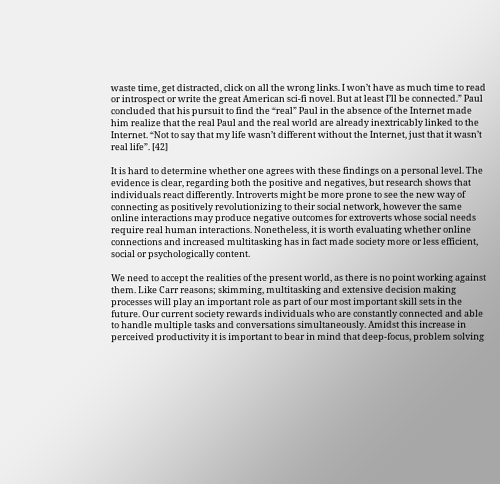waste time, get distracted, click on all the wrong links. I won’t have as much time to read or introspect or write the great American sci-fi novel. But at least I’ll be connected.” Paul concluded that his pursuit to find the “real” Paul in the absence of the Internet made him realize that the real Paul and the real world are already inextricably linked to the Internet. “Not to say that my life wasn’t different without the Internet, just that it wasn’t real life”. [42]

It is hard to determine whether one agrees with these findings on a personal level. The evidence is clear, regarding both the positive and negatives, but research shows that individuals react differently. Introverts might be more prone to see the new way of connecting as positively revolutionizing to their social network, however the same online interactions may produce negative outcomes for extroverts whose social needs require real human interactions. Nonetheless, it is worth evaluating whether online connections and increased multitasking has in fact made society more or less efficient, social or psychologically content.

We need to accept the realities of the present world, as there is no point working against them. Like Carr reasons; skimming, multitasking and extensive decision making processes will play an important role as part of our most important skill sets in the future. Our current society rewards individuals who are constantly connected and able to handle multiple tasks and conversations simultaneously. Amidst this increase in perceived productivity it is important to bear in mind that deep-focus, problem solving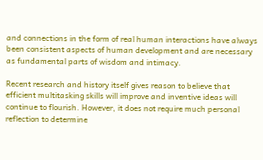and connections in the form of real human interactions have always been consistent aspects of human development and are necessary as fundamental parts of wisdom and intimacy.

Recent research and history itself gives reason to believe that efficient multitasking skills will improve and inventive ideas will continue to flourish. However, it does not require much personal reflection to determine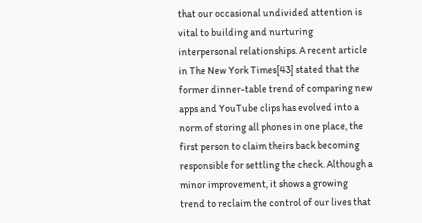that our occasional undivided attention is vital to building and nurturing interpersonal relationships. A recent article in The New York Times[43] stated that the former dinner-table trend of comparing new apps and YouTube clips has evolved into a norm of storing all phones in one place, the first person to claim theirs back becoming responsible for settling the check. Although a minor improvement, it shows a growing trend to reclaim the control of our lives that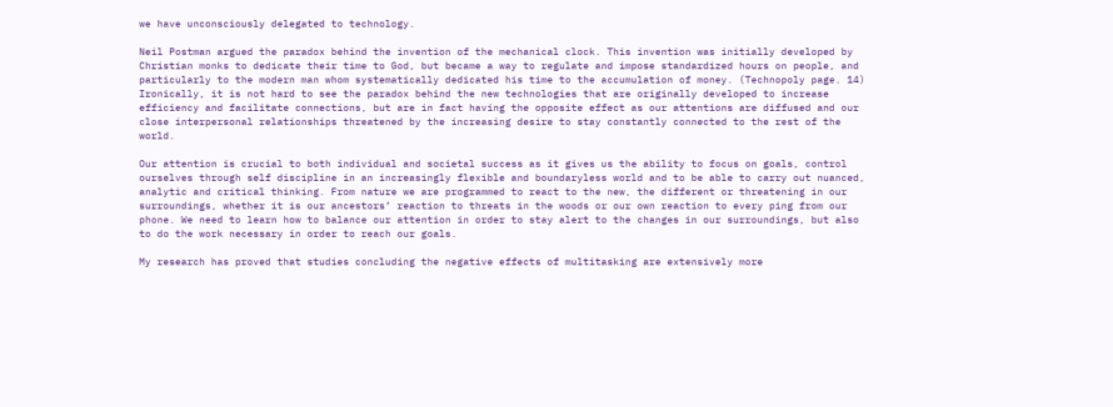we have unconsciously delegated to technology.

Neil Postman argued the paradox behind the invention of the mechanical clock. This invention was initially developed by Christian monks to dedicate their time to God, but became a way to regulate and impose standardized hours on people, and particularly to the modern man whom systematically dedicated his time to the accumulation of money. (Technopoly page. 14) Ironically, it is not hard to see the paradox behind the new technologies that are originally developed to increase efficiency and facilitate connections, but are in fact having the opposite effect as our attentions are diffused and our close interpersonal relationships threatened by the increasing desire to stay constantly connected to the rest of the world.

Our attention is crucial to both individual and societal success as it gives us the ability to focus on goals, control ourselves through self discipline in an increasingly flexible and boundaryless world and to be able to carry out nuanced, analytic and critical thinking. From nature we are programmed to react to the new, the different or threatening in our surroundings, whether it is our ancestors’ reaction to threats in the woods or our own reaction to every ping from our phone. We need to learn how to balance our attention in order to stay alert to the changes in our surroundings, but also to do the work necessary in order to reach our goals.

My research has proved that studies concluding the negative effects of multitasking are extensively more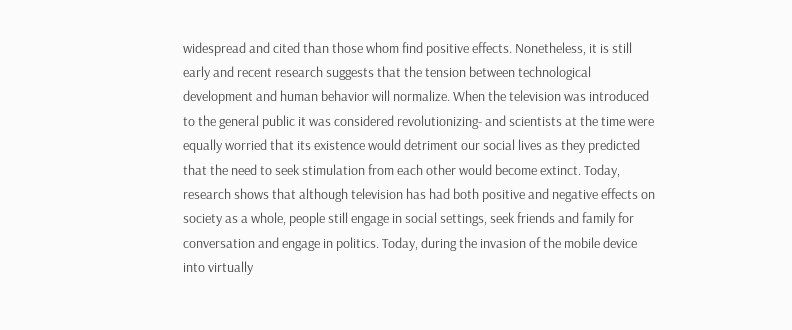widespread and cited than those whom find positive effects. Nonetheless, it is still early and recent research suggests that the tension between technological development and human behavior will normalize. When the television was introduced to the general public it was considered revolutionizing- and scientists at the time were equally worried that its existence would detriment our social lives as they predicted that the need to seek stimulation from each other would become extinct. Today, research shows that although television has had both positive and negative effects on society as a whole, people still engage in social settings, seek friends and family for conversation and engage in politics. Today, during the invasion of the mobile device into virtually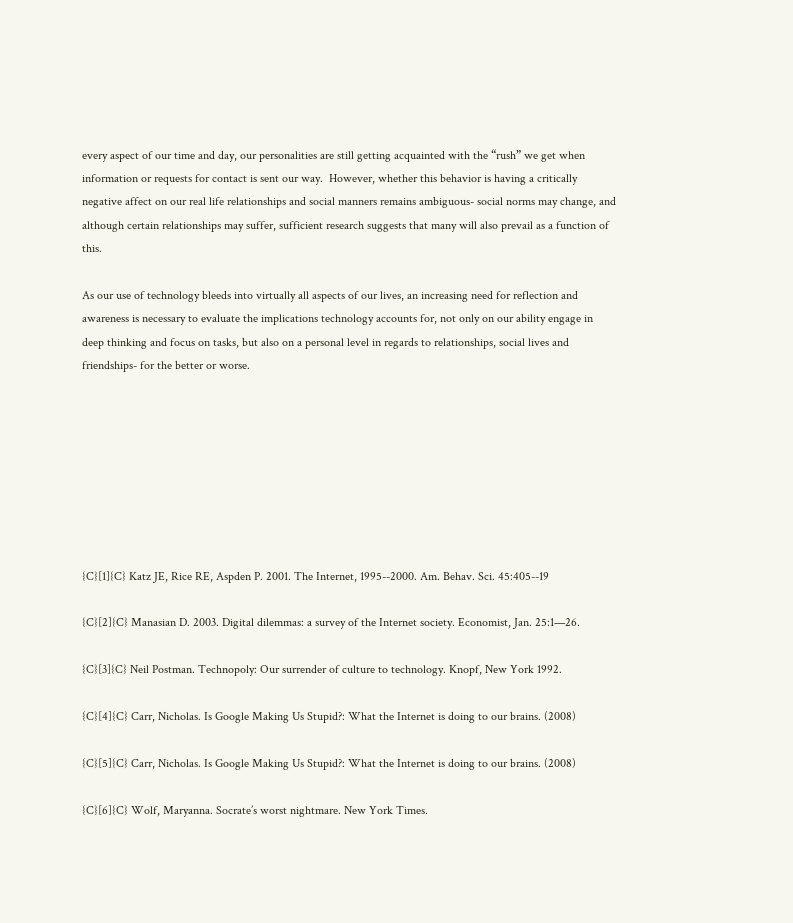every aspect of our time and day, our personalities are still getting acquainted with the “rush” we get when information or requests for contact is sent our way.  However, whether this behavior is having a critically negative affect on our real life relationships and social manners remains ambiguous- social norms may change, and although certain relationships may suffer, sufficient research suggests that many will also prevail as a function of this.

As our use of technology bleeds into virtually all aspects of our lives, an increasing need for reflection and awareness is necessary to evaluate the implications technology accounts for, not only on our ability engage in deep thinking and focus on tasks, but also on a personal level in regards to relationships, social lives and friendships- for the better or worse.








{C}[1]{C} Katz JE, Rice RE, Aspden P. 2001. The Internet, 1995--2000. Am. Behav. Sci. 45:405--19

{C}[2]{C} Manasian D. 2003. Digital dilemmas: a survey of the Internet society. Economist, Jan. 25:1—26.

{C}[3]{C} Neil Postman. Technopoly: Our surrender of culture to technology. Knopf, New York 1992.

{C}[4]{C} Carr, Nicholas. Is Google Making Us Stupid?: What the Internet is doing to our brains. (2008)

{C}[5]{C} Carr, Nicholas. Is Google Making Us Stupid?: What the Internet is doing to our brains. (2008)

{C}[6]{C} Wolf, Maryanna. Socrate’s worst nightmare. New York Times.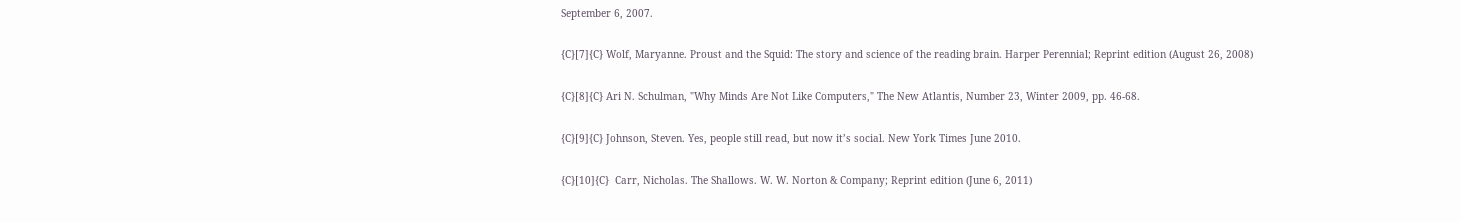September 6, 2007.

{C}[7]{C} Wolf, Maryanne. Proust and the Squid: The story and science of the reading brain. Harper Perennial; Reprint edition (August 26, 2008)

{C}[8]{C} Ari N. Schulman, "Why Minds Are Not Like Computers," The New Atlantis, Number 23, Winter 2009, pp. 46-68.

{C}[9]{C} Johnson, Steven. Yes, people still read, but now it’s social. New York Times June 2010.

{C}[10]{C}  Carr, Nicholas. The Shallows. W. W. Norton & Company; Reprint edition (June 6, 2011)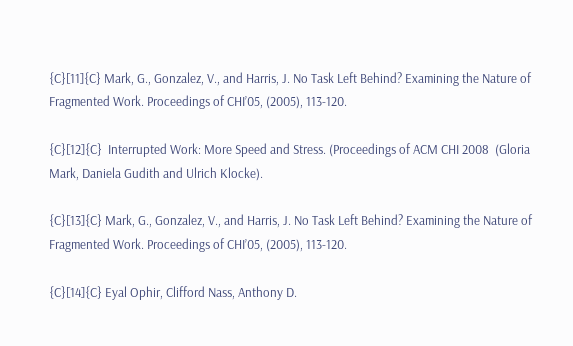{C}[11]{C} Mark, G., Gonzalez, V., and Harris, J. No Task Left Behind? Examining the Nature of Fragmented Work. Proceedings of CHI’05, (2005), 113-120.

{C}[12]{C}  Interrupted Work: More Speed and Stress. (Proceedings of ACM CHI 2008  (Gloria Mark, Daniela Gudith and Ulrich Klocke).

{C}[13]{C} Mark, G., Gonzalez, V., and Harris, J. No Task Left Behind? Examining the Nature of Fragmented Work. Proceedings of CHI’05, (2005), 113-120.

{C}[14]{C} Eyal Ophir, Clifford Nass, Anthony D.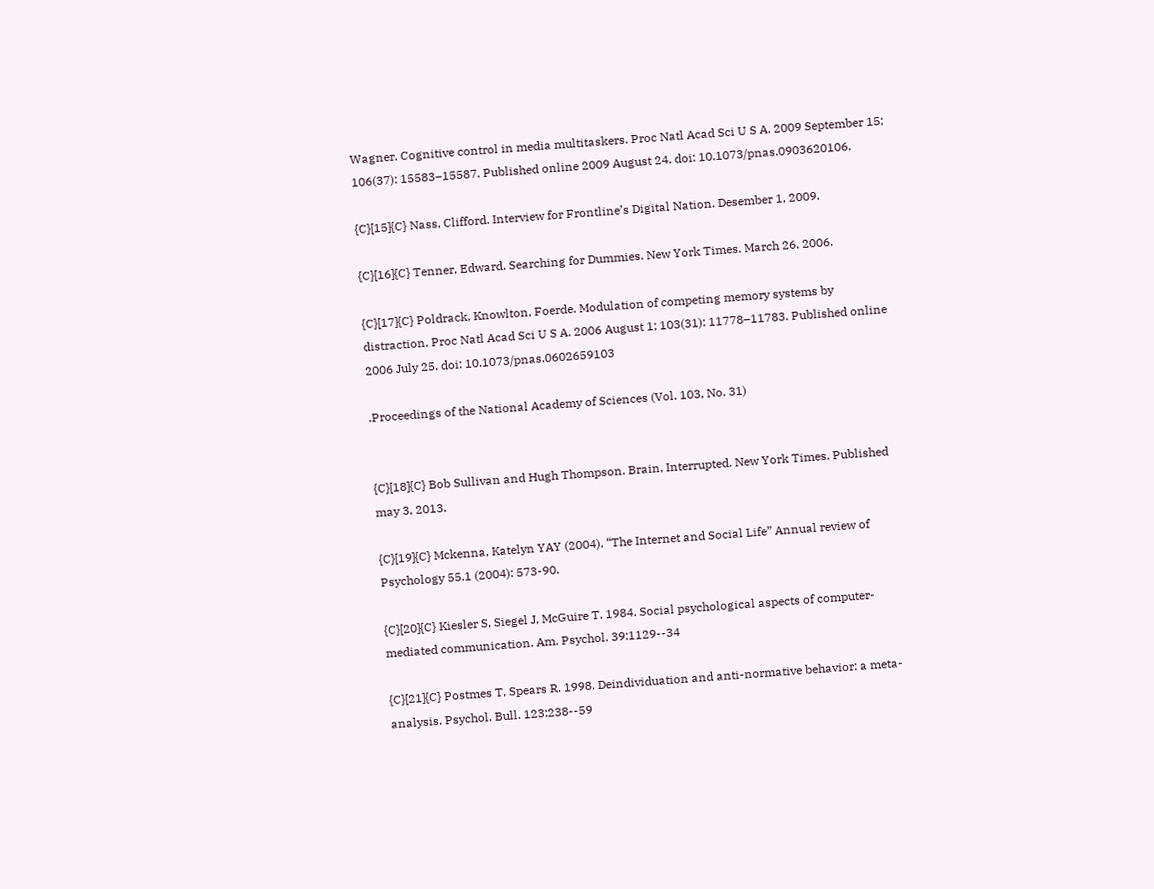Wagner. Cognitive control in media multitaskers. Proc Natl Acad Sci U S A. 2009 September 15; 106(37): 15583–15587. Published online 2009 August 24. doi: 10.1073/pnas.0903620106.

{C}[15]{C} Nass, Clifford. Interview for Frontline’s Digital Nation. Desember 1, 2009.

{C}[16]{C} Tenner, Edward. Searching for Dummies. New York Times. March 26, 2006.

{C}[17]{C} Poldrack, Knowlton, Foerde. Modulation of competing memory systems by distraction. Proc Natl Acad Sci U S A. 2006 August 1; 103(31): 11778–11783. Published online 2006 July 25. doi: 10.1073/pnas.0602659103

.Proceedings of the National Academy of Sciences (Vol. 103, No. 31)


{C}[18]{C} Bob Sullivan and Hugh Thompson. Brain, Interrupted. New York Times. Published may 3, 2013.

{C}[19]{C} Mckenna, Katelyn YAY (2004). “The Internet and Social Life” Annual review of Psychology 55.1 (2004): 573-90.

{C}[20]{C} Kiesler S, Siegel J, McGuire T. 1984. Social psychological aspects of computer-mediated communication. Am. Psychol. 39:1129--34

{C}[21]{C} Postmes T, Spears R. 1998. Deindividuation and anti-normative behavior: a meta-analysis. Psychol. Bull. 123:238--59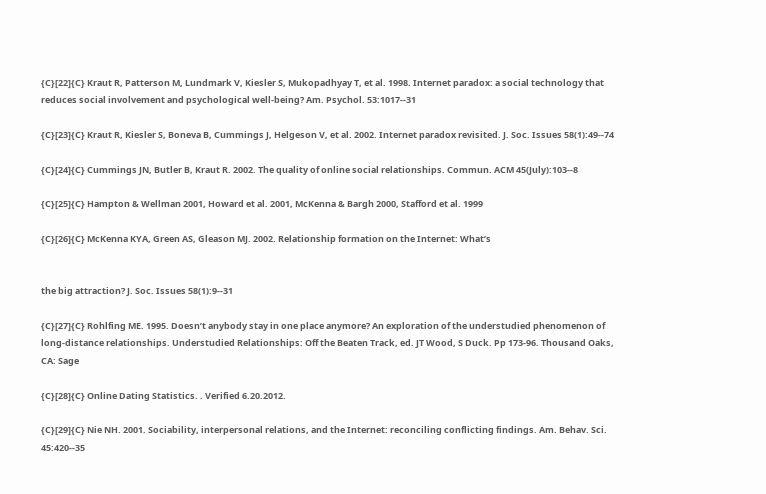{C}[22]{C} Kraut R, Patterson M, Lundmark V, Kiesler S, Mukopadhyay T, et al. 1998. Internet paradox: a social technology that reduces social involvement and psychological well-being? Am. Psychol. 53:1017--31

{C}[23]{C} Kraut R, Kiesler S, Boneva B, Cummings J, Helgeson V, et al. 2002. Internet paradox revisited. J. Soc. Issues 58(1):49--74

{C}[24]{C} Cummings JN, Butler B, Kraut R. 2002. The quality of online social relationships. Commun. ACM 45(July):103--8

{C}[25]{C} Hampton & Wellman 2001, Howard et al. 2001, McKenna & Bargh 2000, Stafford et al. 1999

{C}[26]{C} McKenna KYA, Green AS, Gleason MJ. 2002. Relationship formation on the Internet: What’s


the big attraction? J. Soc. Issues 58(1):9--31

{C}[27]{C} Rohlfing ME. 1995. Doesn’t anybody stay in one place anymore? An exploration of the understudied phenomenon of long-distance relationships. Understudied Relationships: Off the Beaten Track, ed. JT Wood, S Duck. Pp 173-96. Thousand Oaks, CA: Sage

{C}[28]{C} Online Dating Statistics. . Verified 6.20.2012.

{C}[29]{C} Nie NH. 2001. Sociability, interpersonal relations, and the Internet: reconciling conflicting findings. Am. Behav. Sci. 45:420--35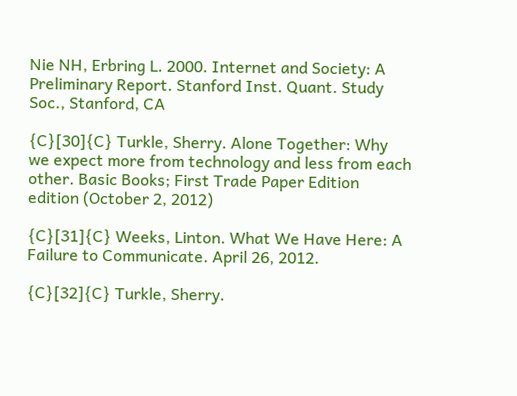Nie NH, Erbring L. 2000. Internet and Society: A Preliminary Report. Stanford Inst. Quant. Study Soc., Stanford, CA

{C}[30]{C} Turkle, Sherry. Alone Together: Why we expect more from technology and less from each other. Basic Books; First Trade Paper Edition edition (October 2, 2012)

{C}[31]{C} Weeks, Linton. What We Have Here: A Failure to Communicate. April 26, 2012.

{C}[32]{C} Turkle, Sherry.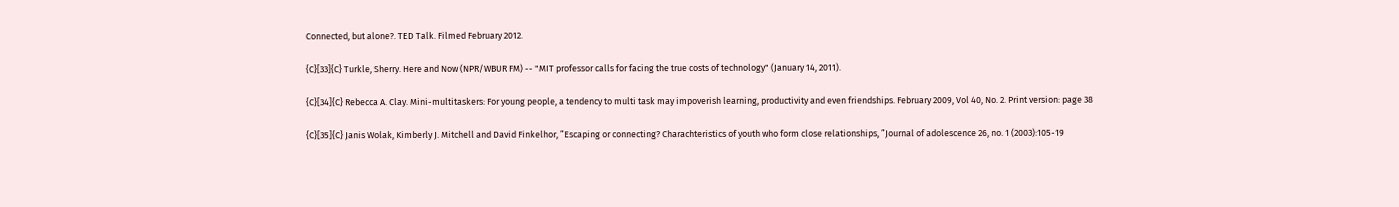Connected, but alone?. TED Talk. Filmed February 2012.

{C}[33]{C} Turkle, Sherry. Here and Now (NPR/WBUR FM) -- "MIT professor calls for facing the true costs of technology" (January 14, 2011).

{C}[34]{C} Rebecca A. Clay. Mini-multitaskers: For young people, a tendency to multi task may impoverish learning, productivity and even friendships. February 2009, Vol 40, No. 2. Print version: page 38

{C}[35]{C} Janis Wolak, Kimberly J. Mitchell and David Finkelhor, ”Escaping or connecting? Charachteristics of youth who form close relationships, ”Journal of adolescence 26, no. 1 (2003):105-19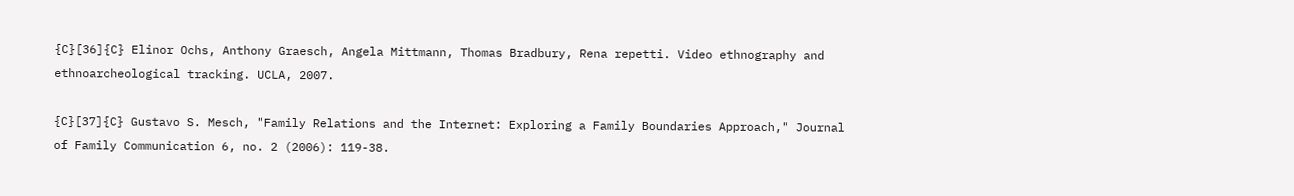{C}[36]{C} Elinor Ochs, Anthony Graesch, Angela Mittmann, Thomas Bradbury, Rena repetti. Video ethnography and ethnoarcheological tracking. UCLA, 2007.

{C}[37]{C} Gustavo S. Mesch, "Family Relations and the Internet: Exploring a Family Boundaries Approach," Journal of Family Communication 6, no. 2 (2006): 119-38.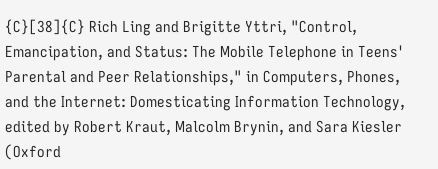{C}[38]{C} Rich Ling and Brigitte Yttri, "Control, Emancipation, and Status: The Mobile Telephone in Teens' Parental and Peer Relationships," in Computers, Phones, and the Internet: Domesticating Information Technology, edited by Robert Kraut, Malcolm Brynin, and Sara Kiesler (Oxford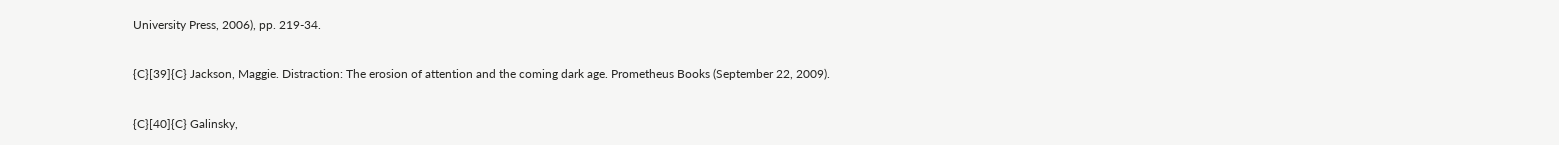University Press, 2006), pp. 219-34.

{C}[39]{C} Jackson, Maggie. Distraction: The erosion of attention and the coming dark age. Prometheus Books (September 22, 2009).

{C}[40]{C} Galinsky,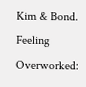Kim & Bond. Feeling Overworked: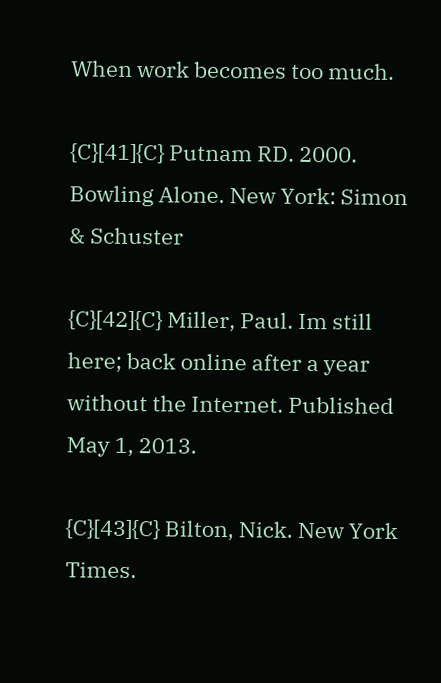When work becomes too much.

{C}[41]{C} Putnam RD. 2000. Bowling Alone. New York: Simon & Schuster

{C}[42]{C} Miller, Paul. Im still here; back online after a year without the Internet. Published May 1, 2013.

{C}[43]{C} Bilton, Nick. New York Times.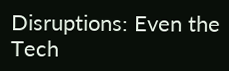Disruptions: Even the Tech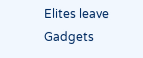Elites leave Gadgets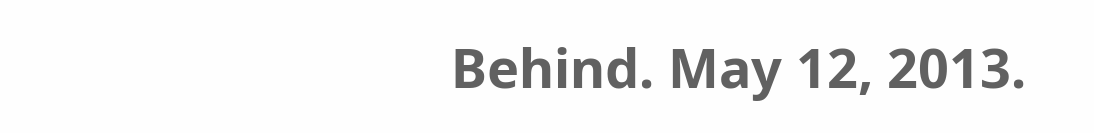Behind. May 12, 2013.